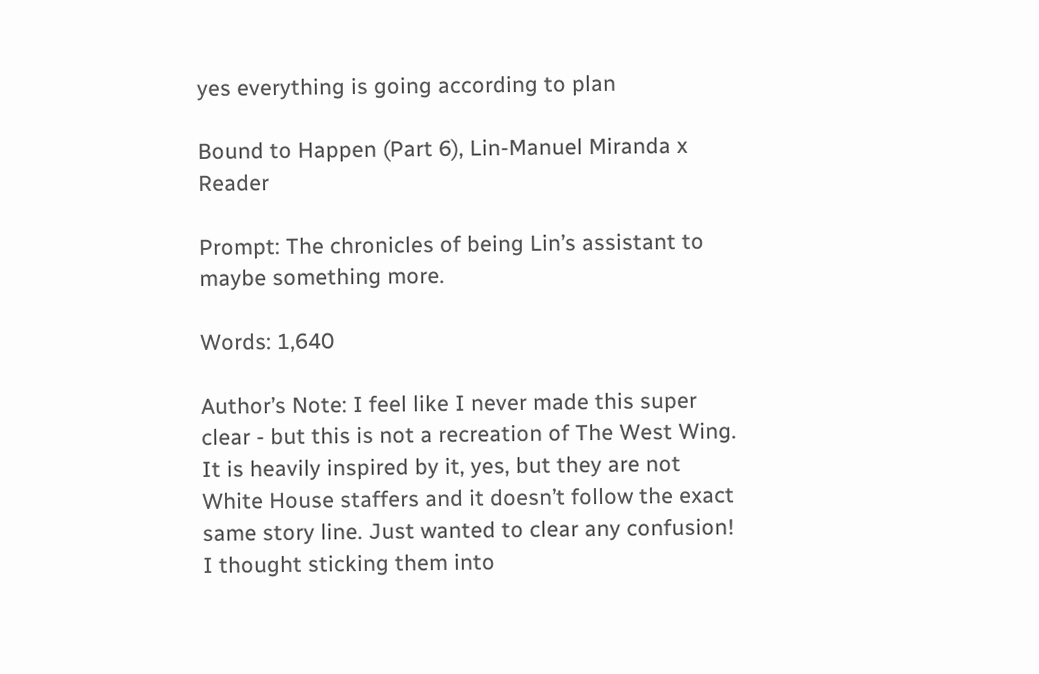yes everything is going according to plan

Bound to Happen (Part 6), Lin-Manuel Miranda x Reader

Prompt: The chronicles of being Lin’s assistant to maybe something more.

Words: 1,640

Author’s Note: I feel like I never made this super clear - but this is not a recreation of The West Wing. It is heavily inspired by it, yes, but they are not White House staffers and it doesn’t follow the exact same story line. Just wanted to clear any confusion! I thought sticking them into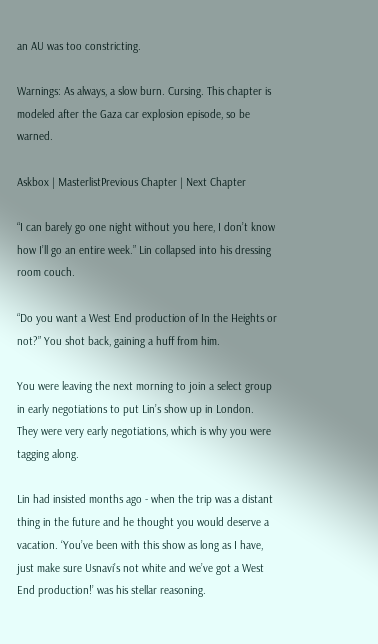an AU was too constricting.

Warnings: As always, a slow burn. Cursing. This chapter is modeled after the Gaza car explosion episode, so be warned.

Askbox | MasterlistPrevious Chapter | Next Chapter

“I can barely go one night without you here, I don’t know how I’ll go an entire week.” Lin collapsed into his dressing room couch.

“Do you want a West End production of In the Heights or not?” You shot back, gaining a huff from him.

You were leaving the next morning to join a select group in early negotiations to put Lin’s show up in London. They were very early negotiations, which is why you were tagging along.

Lin had insisted months ago - when the trip was a distant thing in the future and he thought you would deserve a vacation. ‘You’ve been with this show as long as I have, just make sure Usnavi’s not white and we’ve got a West End production!’ was his stellar reasoning.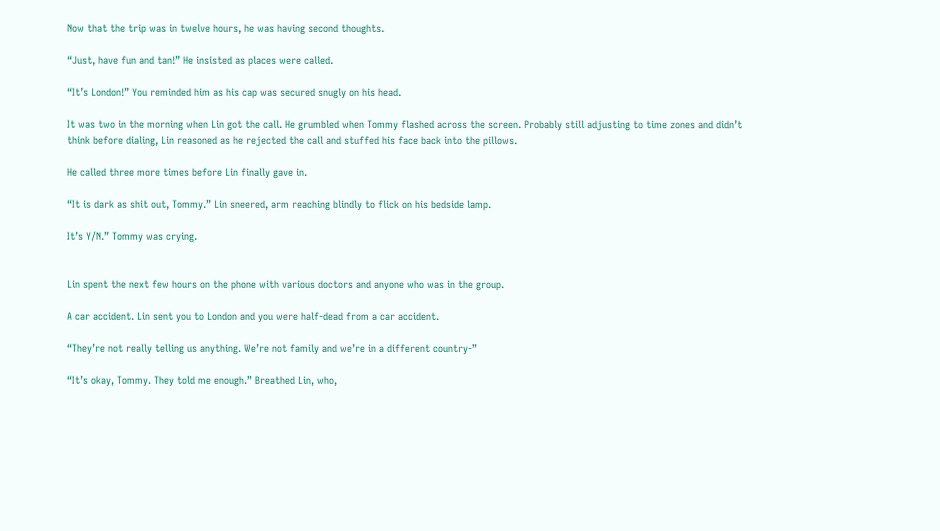Now that the trip was in twelve hours, he was having second thoughts.

“Just, have fun and tan!” He insisted as places were called.

“It’s London!” You reminded him as his cap was secured snugly on his head.

It was two in the morning when Lin got the call. He grumbled when Tommy flashed across the screen. Probably still adjusting to time zones and didn’t think before dialing, Lin reasoned as he rejected the call and stuffed his face back into the pillows.

He called three more times before Lin finally gave in.

“It is dark as shit out, Tommy.” Lin sneered, arm reaching blindly to flick on his bedside lamp.

It’s Y/N.” Tommy was crying.


Lin spent the next few hours on the phone with various doctors and anyone who was in the group.

A car accident. Lin sent you to London and you were half-dead from a car accident.

“They’re not really telling us anything. We’re not family and we’re in a different country-”

“It’s okay, Tommy. They told me enough.” Breathed Lin, who,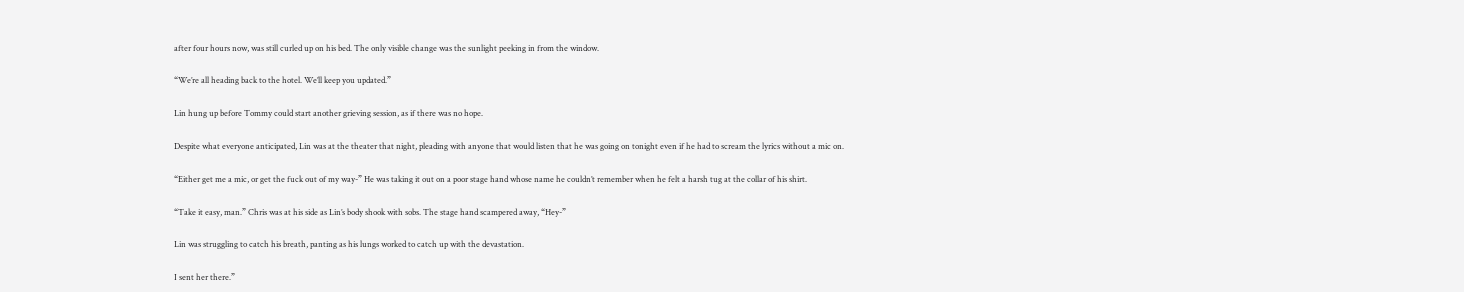after four hours now, was still curled up on his bed. The only visible change was the sunlight peeking in from the window.

“We’re all heading back to the hotel. We’ll keep you updated.”

Lin hung up before Tommy could start another grieving session, as if there was no hope.

Despite what everyone anticipated, Lin was at the theater that night, pleading with anyone that would listen that he was going on tonight even if he had to scream the lyrics without a mic on.

“Either get me a mic, or get the fuck out of my way-” He was taking it out on a poor stage hand whose name he couldn’t remember when he felt a harsh tug at the collar of his shirt.

“Take it easy, man.” Chris was at his side as Lin’s body shook with sobs. The stage hand scampered away, “Hey-”

Lin was struggling to catch his breath, panting as his lungs worked to catch up with the devastation.

I sent her there.”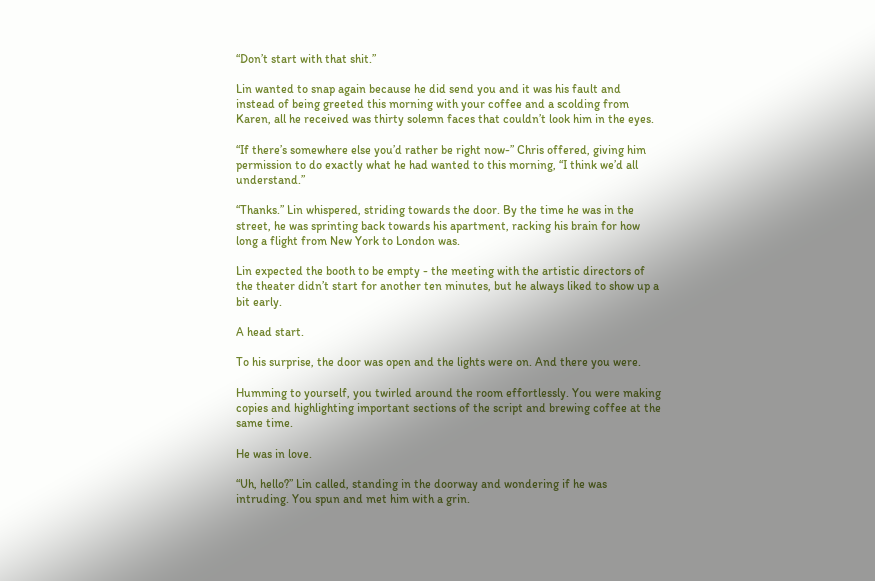“Don’t start with that shit.”

Lin wanted to snap again because he did send you and it was his fault and instead of being greeted this morning with your coffee and a scolding from Karen, all he received was thirty solemn faces that couldn’t look him in the eyes.

“If there’s somewhere else you’d rather be right now-” Chris offered, giving him permission to do exactly what he had wanted to this morning, “I think we’d all understand.”

“Thanks.” Lin whispered, striding towards the door. By the time he was in the street, he was sprinting back towards his apartment, racking his brain for how long a flight from New York to London was.

Lin expected the booth to be empty - the meeting with the artistic directors of the theater didn’t start for another ten minutes, but he always liked to show up a bit early.

A head start.

To his surprise, the door was open and the lights were on. And there you were.

Humming to yourself, you twirled around the room effortlessly. You were making copies and highlighting important sections of the script and brewing coffee at the same time.

He was in love.

“Uh, hello?” Lin called, standing in the doorway and wondering if he was intruding. You spun and met him with a grin.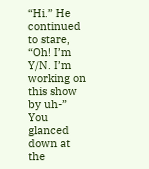“Hi.” He continued to stare, “Oh! I’m Y/N. I’m working on this show by uh-” You glanced down at the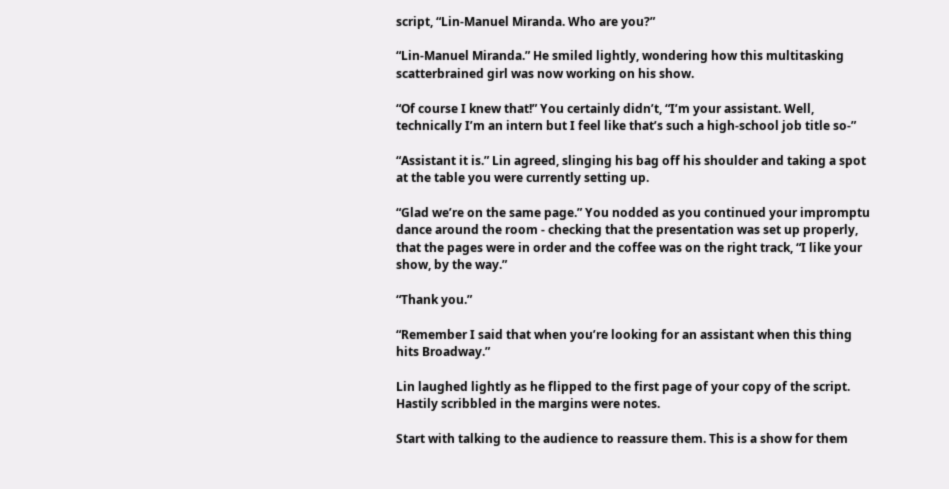script, “Lin-Manuel Miranda. Who are you?”

“Lin-Manuel Miranda.” He smiled lightly, wondering how this multitasking scatterbrained girl was now working on his show.

“Of course I knew that!” You certainly didn’t, “I’m your assistant. Well, technically I’m an intern but I feel like that’s such a high-school job title so-”

“Assistant it is.” Lin agreed, slinging his bag off his shoulder and taking a spot at the table you were currently setting up.

“Glad we’re on the same page.” You nodded as you continued your impromptu dance around the room - checking that the presentation was set up properly, that the pages were in order and the coffee was on the right track, “I like your show, by the way.”

“Thank you.”

“Remember I said that when you’re looking for an assistant when this thing hits Broadway.”

Lin laughed lightly as he flipped to the first page of your copy of the script. Hastily scribbled in the margins were notes.

Start with talking to the audience to reassure them. This is a show for them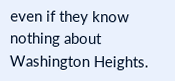even if they know nothing about Washington Heights.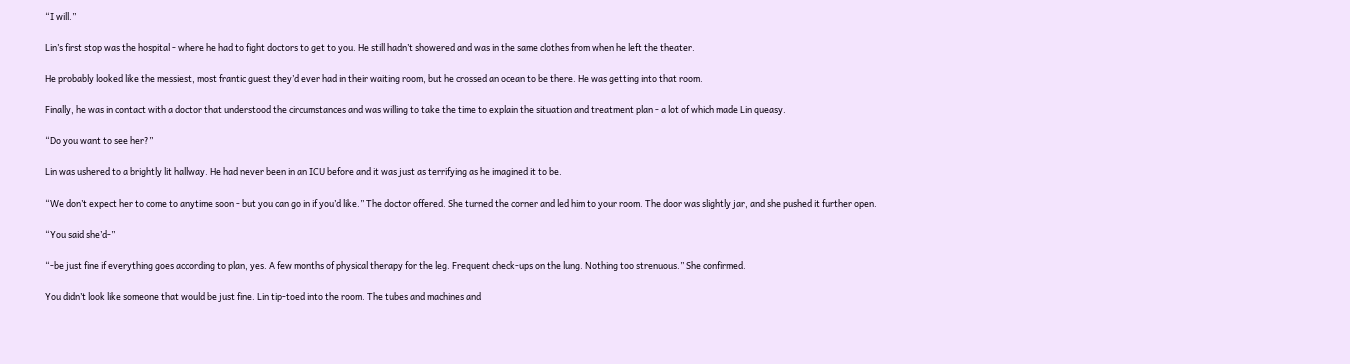“I will.”

Lin’s first stop was the hospital - where he had to fight doctors to get to you. He still hadn’t showered and was in the same clothes from when he left the theater.

He probably looked like the messiest, most frantic guest they’d ever had in their waiting room, but he crossed an ocean to be there. He was getting into that room.

Finally, he was in contact with a doctor that understood the circumstances and was willing to take the time to explain the situation and treatment plan - a lot of which made Lin queasy.

“Do you want to see her?”

Lin was ushered to a brightly lit hallway. He had never been in an ICU before and it was just as terrifying as he imagined it to be.

“We don’t expect her to come to anytime soon - but you can go in if you’d like.” The doctor offered. She turned the corner and led him to your room. The door was slightly jar, and she pushed it further open.

“You said she’d-”

“-be just fine if everything goes according to plan, yes. A few months of physical therapy for the leg. Frequent check-ups on the lung. Nothing too strenuous.” She confirmed.

You didn’t look like someone that would be just fine. Lin tip-toed into the room. The tubes and machines and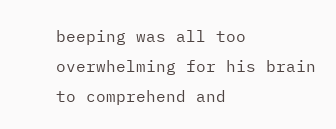beeping was all too overwhelming for his brain to comprehend and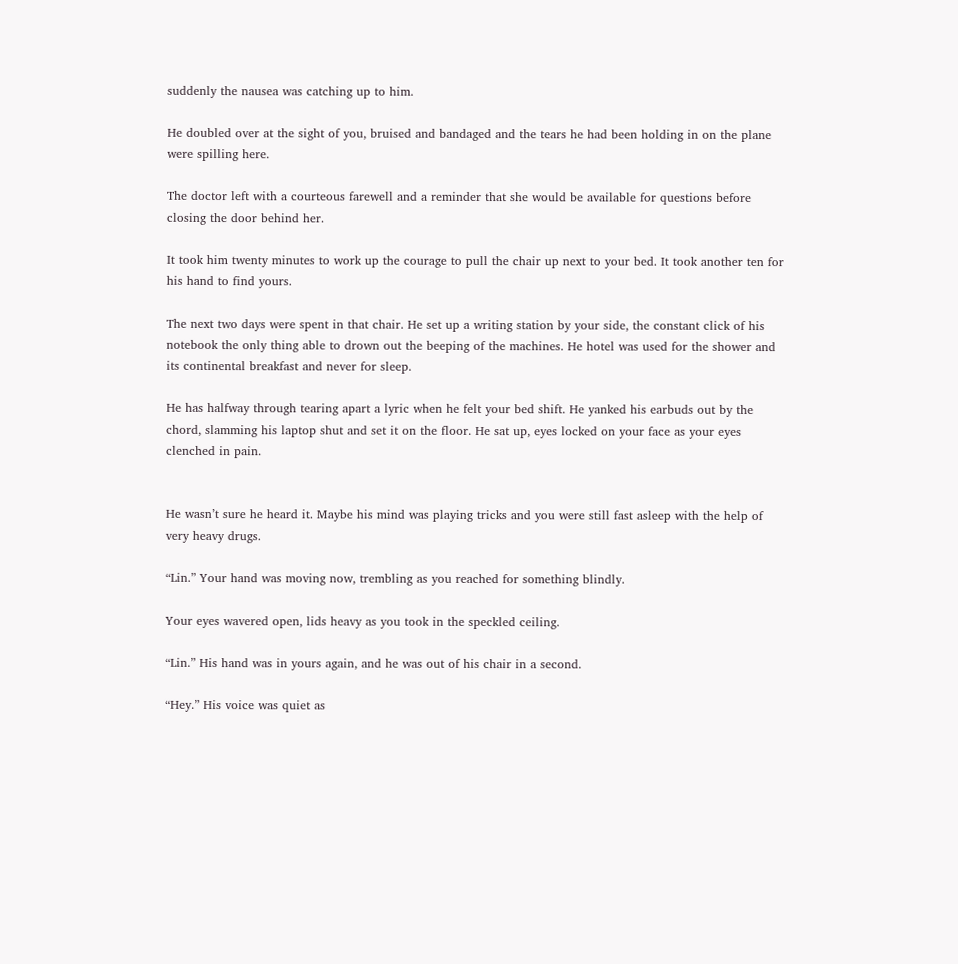suddenly the nausea was catching up to him.

He doubled over at the sight of you, bruised and bandaged and the tears he had been holding in on the plane were spilling here.

The doctor left with a courteous farewell and a reminder that she would be available for questions before closing the door behind her.

It took him twenty minutes to work up the courage to pull the chair up next to your bed. It took another ten for his hand to find yours.

The next two days were spent in that chair. He set up a writing station by your side, the constant click of his notebook the only thing able to drown out the beeping of the machines. He hotel was used for the shower and its continental breakfast and never for sleep.

He has halfway through tearing apart a lyric when he felt your bed shift. He yanked his earbuds out by the chord, slamming his laptop shut and set it on the floor. He sat up, eyes locked on your face as your eyes clenched in pain.


He wasn’t sure he heard it. Maybe his mind was playing tricks and you were still fast asleep with the help of very heavy drugs.

“Lin.” Your hand was moving now, trembling as you reached for something blindly.

Your eyes wavered open, lids heavy as you took in the speckled ceiling.

“Lin.” His hand was in yours again, and he was out of his chair in a second.

“Hey.” His voice was quiet as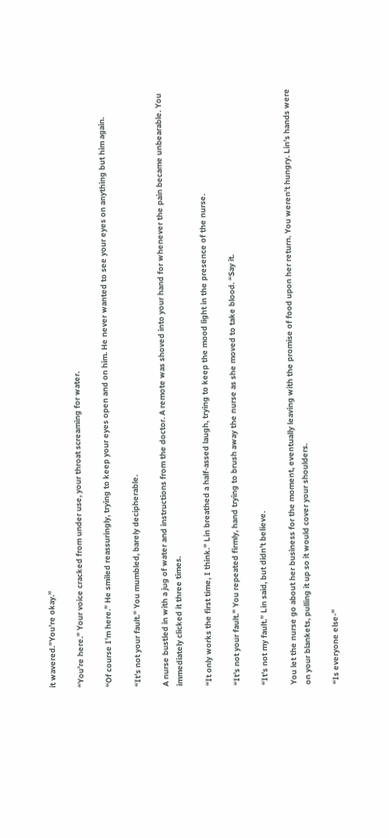it wavered.”You’re okay.”

“You’re here.” Your voice cracked from under use, your throat screaming for water.

“Of course I’m here.” He smiled reassuringly, trying to keep your eyes open and on him. He never wanted to see your eyes on anything but him again.

“It’s not your fault.” You mumbled, barely decipherable.

A nurse bustled in with a jug of water and instructions from the doctor. A remote was shoved into your hand for whenever the pain became unbearable. You immediately clicked it three times.

“It only works the first time, I think.” Lin breathed a half-assed laugh, trying to keep the mood light in the presence of the nurse.

“It’s not your fault.” You repeated firmly, hand trying to brush away the nurse as she moved to take blood. “Say it.

“It’s not my fault.” Lin said, but didn’t believe.

You let the nurse go about her business for the moment, eventually leaving with the promise of food upon her return. You weren’t hungry. Lin’s hands were on your blankets, pulling it up so it would cover your shoulders.

“Is everyone else-”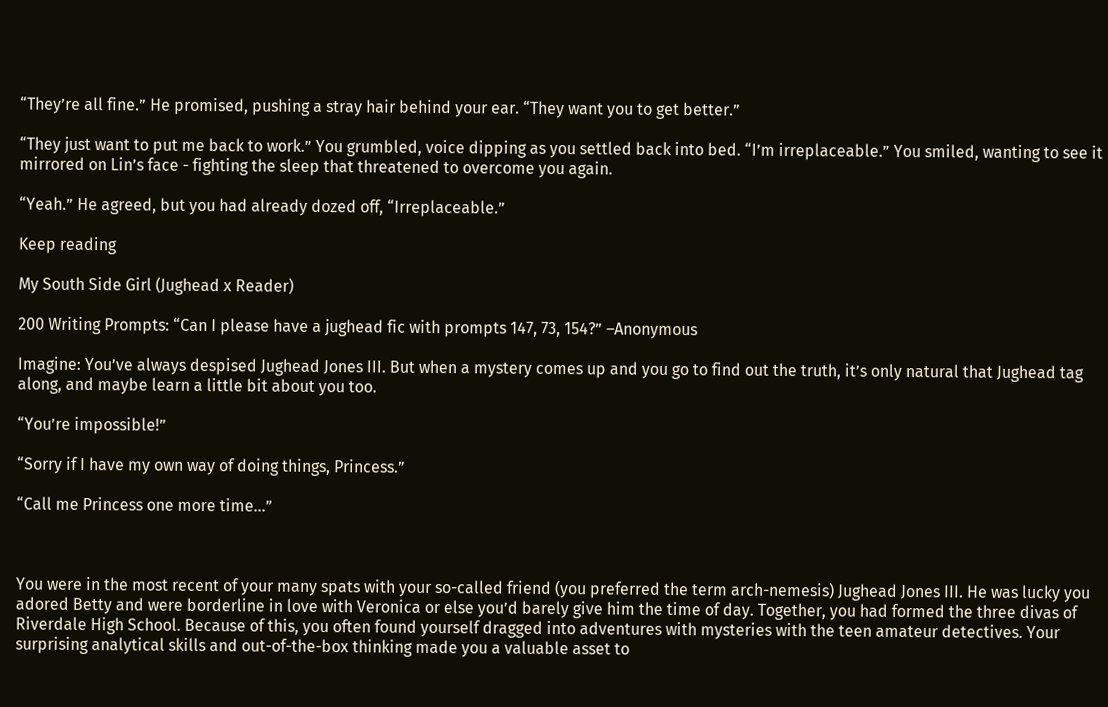“They’re all fine.” He promised, pushing a stray hair behind your ear. “They want you to get better.”

“They just want to put me back to work.” You grumbled, voice dipping as you settled back into bed. “I’m irreplaceable.” You smiled, wanting to see it mirrored on Lin’s face - fighting the sleep that threatened to overcome you again.

“Yeah.” He agreed, but you had already dozed off, “Irreplaceable.”

Keep reading

My South Side Girl (Jughead x Reader)

200 Writing Prompts: “Can I please have a jughead fic with prompts 147, 73, 154?” –Anonymous

Imagine: You’ve always despised Jughead Jones III. But when a mystery comes up and you go to find out the truth, it’s only natural that Jughead tag along, and maybe learn a little bit about you too.

“You’re impossible!”

“Sorry if I have my own way of doing things, Princess.”

“Call me Princess one more time…”



You were in the most recent of your many spats with your so-called friend (you preferred the term arch-nemesis) Jughead Jones III. He was lucky you adored Betty and were borderline in love with Veronica or else you’d barely give him the time of day. Together, you had formed the three divas of Riverdale High School. Because of this, you often found yourself dragged into adventures with mysteries with the teen amateur detectives. Your surprising analytical skills and out-of-the-box thinking made you a valuable asset to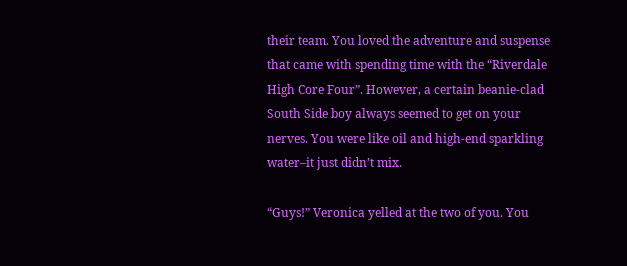their team. You loved the adventure and suspense that came with spending time with the “Riverdale High Core Four”. However, a certain beanie-clad South Side boy always seemed to get on your nerves. You were like oil and high-end sparkling water–it just didn’t mix.

“Guys!” Veronica yelled at the two of you. You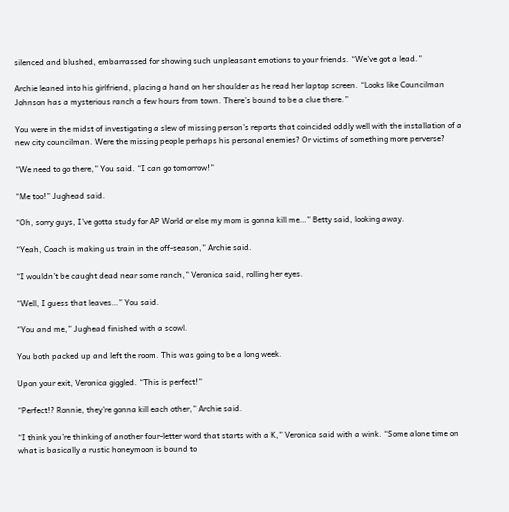silenced and blushed, embarrassed for showing such unpleasant emotions to your friends. “We’ve got a lead.”

Archie leaned into his girlfriend, placing a hand on her shoulder as he read her laptop screen. “Looks like Councilman Johnson has a mysterious ranch a few hours from town. There’s bound to be a clue there.”

You were in the midst of investigating a slew of missing person’s reports that coincided oddly well with the installation of a new city councilman. Were the missing people perhaps his personal enemies? Or victims of something more perverse?

“We need to go there,” You said. “I can go tomorrow!”

“Me too!” Jughead said.

“Oh, sorry guys, I’ve gotta study for AP World or else my mom is gonna kill me…” Betty said, looking away.

“Yeah, Coach is making us train in the off-season,” Archie said.

“I wouldn’t be caught dead near some ranch,” Veronica said, rolling her eyes.

“Well, I guess that leaves…” You said.

“You and me,” Jughead finished with a scowl.

You both packed up and left the room. This was going to be a long week.

Upon your exit, Veronica giggled. “This is perfect!”

“Perfect!? Ronnie, they’re gonna kill each other,” Archie said.

“I think you’re thinking of another four-letter word that starts with a K,” Veronica said with a wink. “Some alone time on what is basically a rustic honeymoon is bound to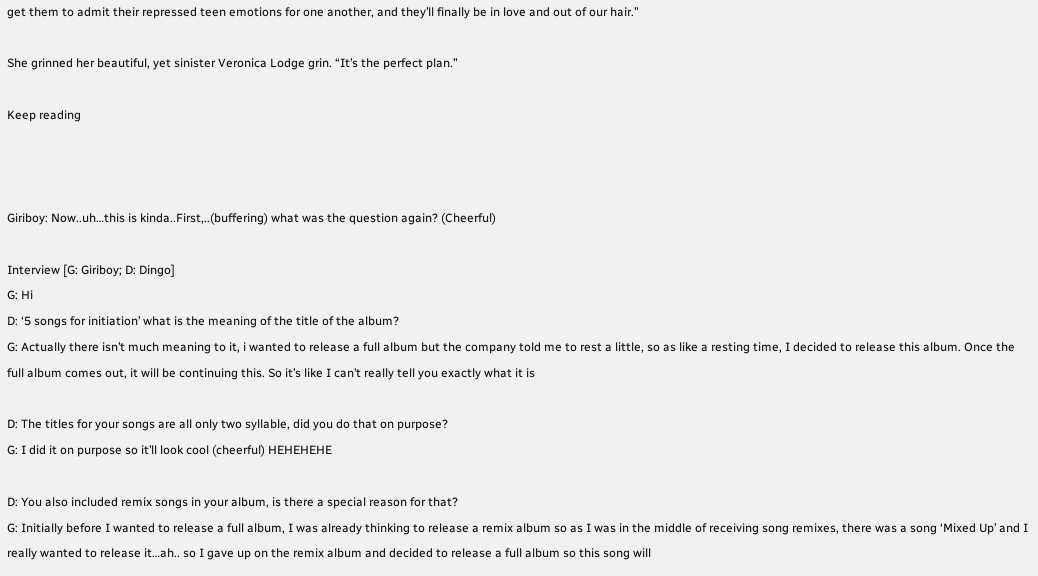get them to admit their repressed teen emotions for one another, and they’ll finally be in love and out of our hair.”

She grinned her beautiful, yet sinister Veronica Lodge grin. “It’s the perfect plan.”

Keep reading



Giriboy: Now..uh…this is kinda..First,..(buffering) what was the question again? (Cheerful)

Interview [G: Giriboy; D: Dingo]
G: Hi
D: ‘5 songs for initiation’ what is the meaning of the title of the album?
G: Actually there isn’t much meaning to it, i wanted to release a full album but the company told me to rest a little, so as like a resting time, I decided to release this album. Once the full album comes out, it will be continuing this. So it’s like I can’t really tell you exactly what it is

D: The titles for your songs are all only two syllable, did you do that on purpose?
G: I did it on purpose so it’ll look cool (cheerful) HEHEHEHE

D: You also included remix songs in your album, is there a special reason for that?
G: Initially before I wanted to release a full album, I was already thinking to release a remix album so as I was in the middle of receiving song remixes, there was a song ‘Mixed Up’ and I really wanted to release it…ah.. so I gave up on the remix album and decided to release a full album so this song will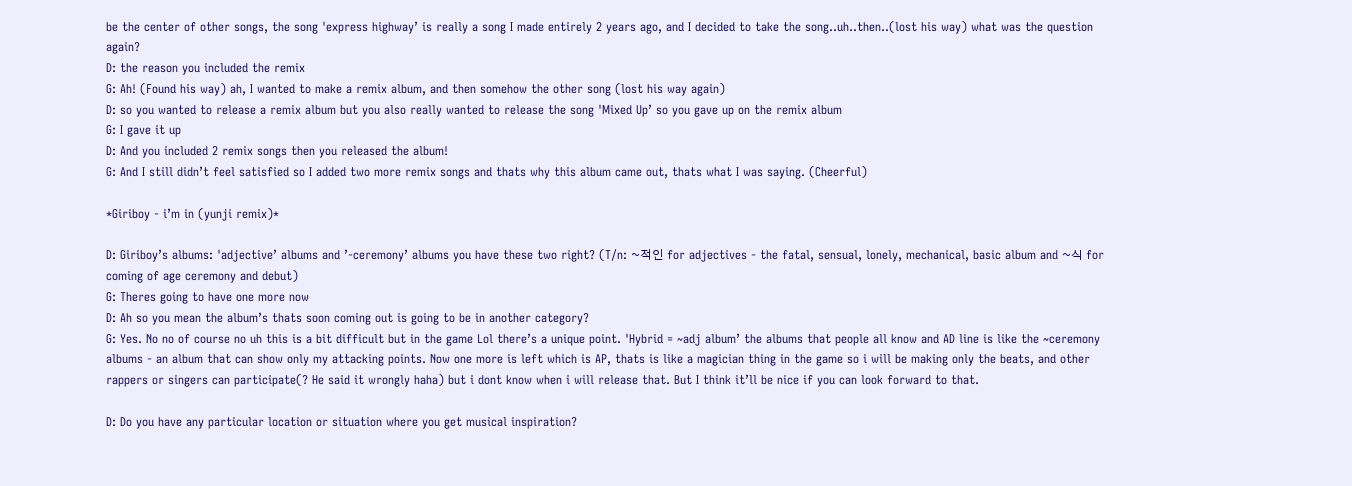be the center of other songs, the song 'express highway’ is really a song I made entirely 2 years ago, and I decided to take the song..uh..then..(lost his way) what was the question again?
D: the reason you included the remix
G: Ah! (Found his way) ah, I wanted to make a remix album, and then somehow the other song (lost his way again)
D: so you wanted to release a remix album but you also really wanted to release the song 'Mixed Up’ so you gave up on the remix album
G: I gave it up
D: And you included 2 remix songs then you released the album!
G: And I still didn’t feel satisfied so I added two more remix songs and thats why this album came out, thats what I was saying. (Cheerful)

*Giriboy - i’m in (yunji remix)*

D: Giriboy’s albums: 'adjective’ albums and ’-ceremony’ albums you have these two right? (T/n: ~적인 for adjectives - the fatal, sensual, lonely, mechanical, basic album and ~식 for coming of age ceremony and debut)
G: Theres going to have one more now
D: Ah so you mean the album’s thats soon coming out is going to be in another category?
G: Yes. No no of course no uh this is a bit difficult but in the game Lol there’s a unique point. 'Hybrid = ~adj album’ the albums that people all know and AD line is like the ~ceremony albums - an album that can show only my attacking points. Now one more is left which is AP, thats is like a magician thing in the game so i will be making only the beats, and other rappers or singers can participate(? He said it wrongly haha) but i dont know when i will release that. But I think it’ll be nice if you can look forward to that.

D: Do you have any particular location or situation where you get musical inspiration?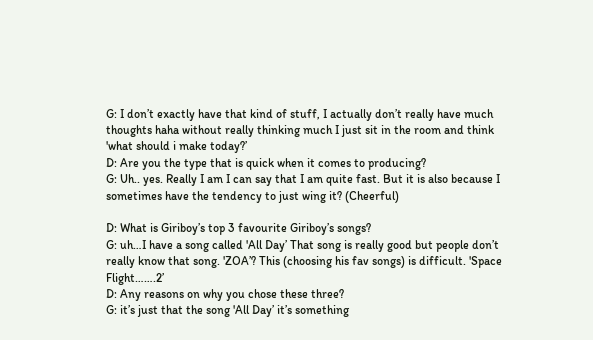G: I don’t exactly have that kind of stuff, I actually don’t really have much thoughts haha without really thinking much I just sit in the room and think 'what should i make today?’
D: Are you the type that is quick when it comes to producing?
G: Uh.. yes. Really I am I can say that I am quite fast. But it is also because I sometimes have the tendency to just wing it? (Cheerful)

D: What is Giriboy’s top 3 favourite Giriboy’s songs?
G: uh…I have a song called 'All Day’ That song is really good but people don’t really know that song. 'ZOA’? This (choosing his fav songs) is difficult. 'Space Flight…….2’
D: Any reasons on why you chose these three?
G: it’s just that the song 'All Day’ it’s something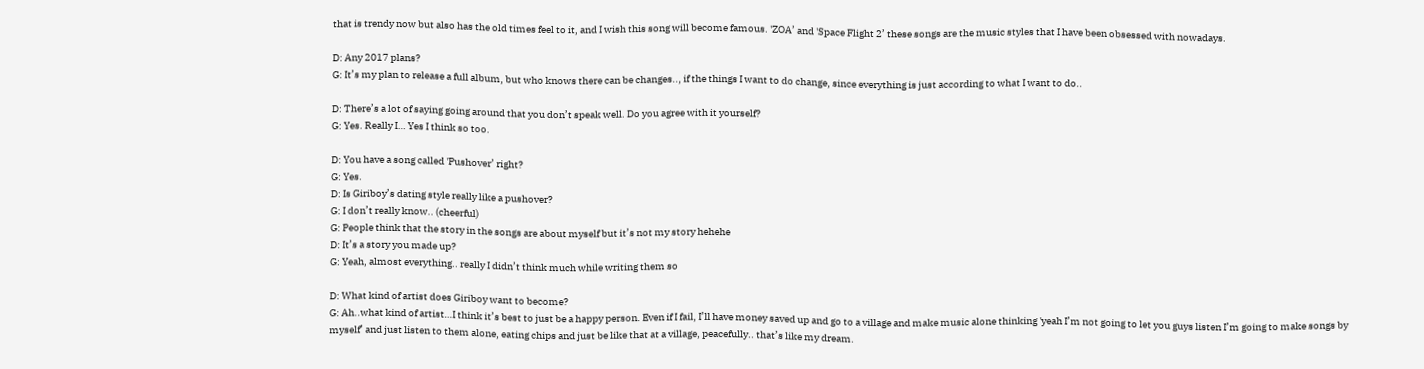that is trendy now but also has the old times feel to it, and I wish this song will become famous. 'ZOA’ and 'Space Flight 2’ these songs are the music styles that I have been obsessed with nowadays.

D: Any 2017 plans?
G: It’s my plan to release a full album, but who knows there can be changes.., if the things I want to do change, since everything is just according to what I want to do..

D: There’s a lot of saying going around that you don’t speak well. Do you agree with it yourself?
G: Yes. Really I… Yes I think so too.

D: You have a song called 'Pushover’ right?
G: Yes.
D: Is Giriboy’s dating style really like a pushover?
G: I don’t really know.. (cheerful)
G: People think that the story in the songs are about myself but it’s not my story hehehe
D: It’s a story you made up?
G: Yeah, almost everything.. really I didn’t think much while writing them so

D: What kind of artist does Giriboy want to become?
G: Ah..what kind of artist…I think it’s best to just be a happy person. Even if I fail, I’ll have money saved up and go to a village and make music alone thinking 'yeah I’m not going to let you guys listen I’m going to make songs by myself’ and just listen to them alone, eating chips and just be like that at a village, peacefully.. that’s like my dream.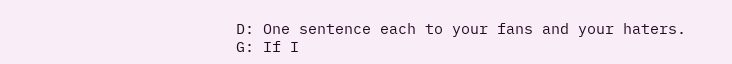D: One sentence each to your fans and your haters.
G: If I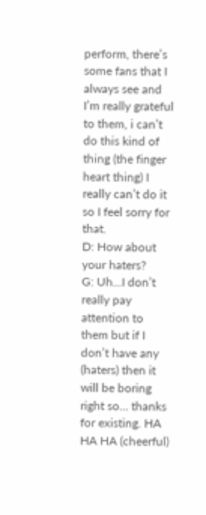perform, there’s some fans that I always see and I’m really grateful to them, i can’t do this kind of thing (the finger heart thing) I really can’t do it so I feel sorry for that.
D: How about your haters?
G: Uh…I don’t really pay attention to them but if I don’t have any (haters) then it will be boring right so… thanks for existing. HA HA HA (cheerful)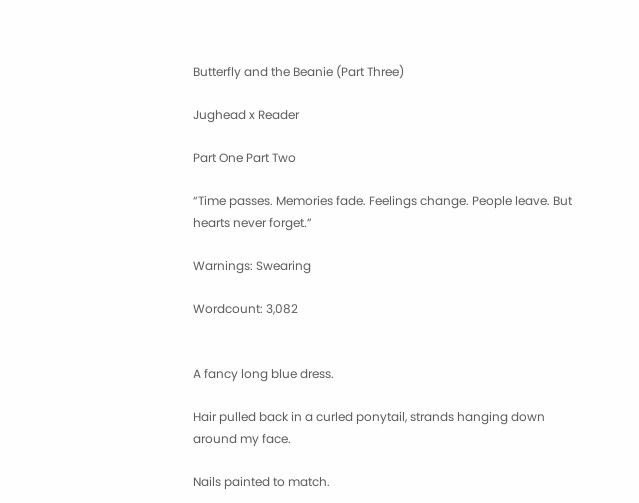Butterfly and the Beanie (Part Three)

Jughead x Reader

Part One Part Two

“Time passes. Memories fade. Feelings change. People leave. But hearts never forget.”

Warnings: Swearing

Wordcount: 3,082


A fancy long blue dress.

Hair pulled back in a curled ponytail, strands hanging down around my face.

Nails painted to match.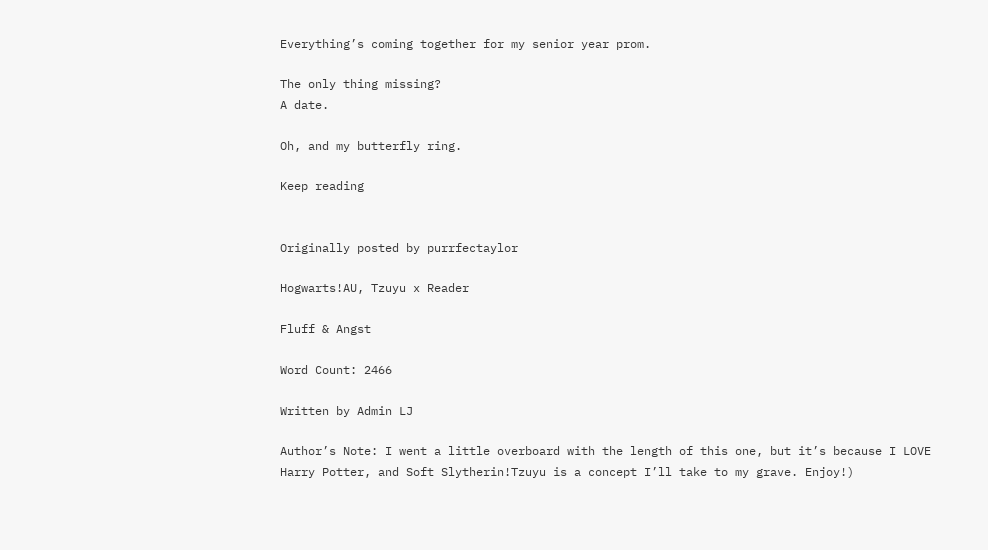Everything’s coming together for my senior year prom.

The only thing missing?
A date.

Oh, and my butterfly ring.

Keep reading


Originally posted by purrfectaylor

Hogwarts!AU, Tzuyu x Reader

Fluff & Angst

Word Count: 2466

Written by Admin LJ

Author’s Note: I went a little overboard with the length of this one, but it’s because I LOVE Harry Potter, and Soft Slytherin!Tzuyu is a concept I’ll take to my grave. Enjoy!)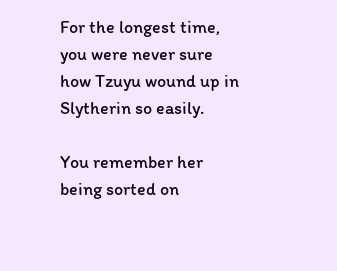For the longest time, you were never sure how Tzuyu wound up in Slytherin so easily.

You remember her being sorted on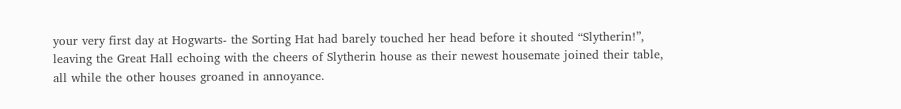your very first day at Hogwarts- the Sorting Hat had barely touched her head before it shouted “Slytherin!”, leaving the Great Hall echoing with the cheers of Slytherin house as their newest housemate joined their table, all while the other houses groaned in annoyance.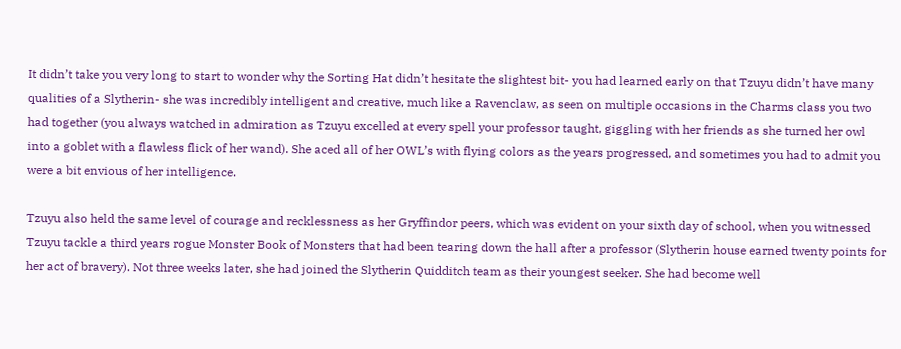It didn’t take you very long to start to wonder why the Sorting Hat didn’t hesitate the slightest bit- you had learned early on that Tzuyu didn’t have many qualities of a Slytherin- she was incredibly intelligent and creative, much like a Ravenclaw, as seen on multiple occasions in the Charms class you two had together (you always watched in admiration as Tzuyu excelled at every spell your professor taught, giggling with her friends as she turned her owl into a goblet with a flawless flick of her wand). She aced all of her OWL’s with flying colors as the years progressed, and sometimes you had to admit you were a bit envious of her intelligence.

Tzuyu also held the same level of courage and recklessness as her Gryffindor peers, which was evident on your sixth day of school, when you witnessed Tzuyu tackle a third years rogue Monster Book of Monsters that had been tearing down the hall after a professor (Slytherin house earned twenty points for her act of bravery). Not three weeks later, she had joined the Slytherin Quidditch team as their youngest seeker. She had become well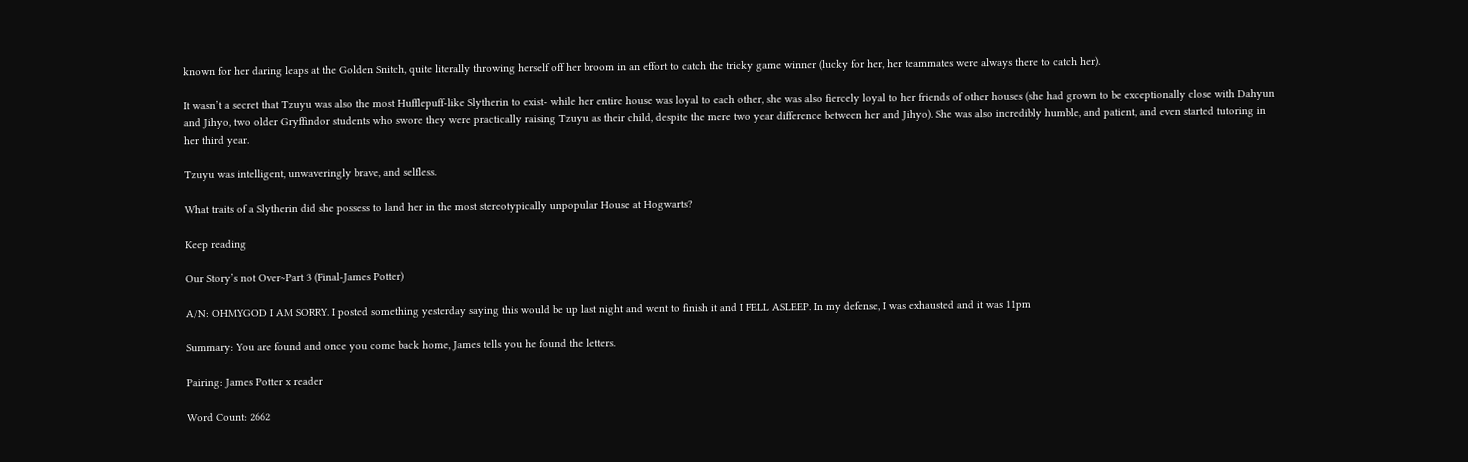known for her daring leaps at the Golden Snitch, quite literally throwing herself off her broom in an effort to catch the tricky game winner (lucky for her, her teammates were always there to catch her).

It wasn’t a secret that Tzuyu was also the most Hufflepuff-like Slytherin to exist- while her entire house was loyal to each other, she was also fiercely loyal to her friends of other houses (she had grown to be exceptionally close with Dahyun and Jihyo, two older Gryffindor students who swore they were practically raising Tzuyu as their child, despite the mere two year difference between her and Jihyo). She was also incredibly humble, and patient, and even started tutoring in her third year.

Tzuyu was intelligent, unwaveringly brave, and selfless.

What traits of a Slytherin did she possess to land her in the most stereotypically unpopular House at Hogwarts?

Keep reading

Our Story’s not Over~Part 3 (Final-James Potter)

A/N: OHMYGOD I AM SORRY. I posted something yesterday saying this would be up last night and went to finish it and I FELL ASLEEP. In my defense, I was exhausted and it was 11pm

Summary: You are found and once you come back home, James tells you he found the letters.

Pairing: James Potter x reader

Word Count: 2662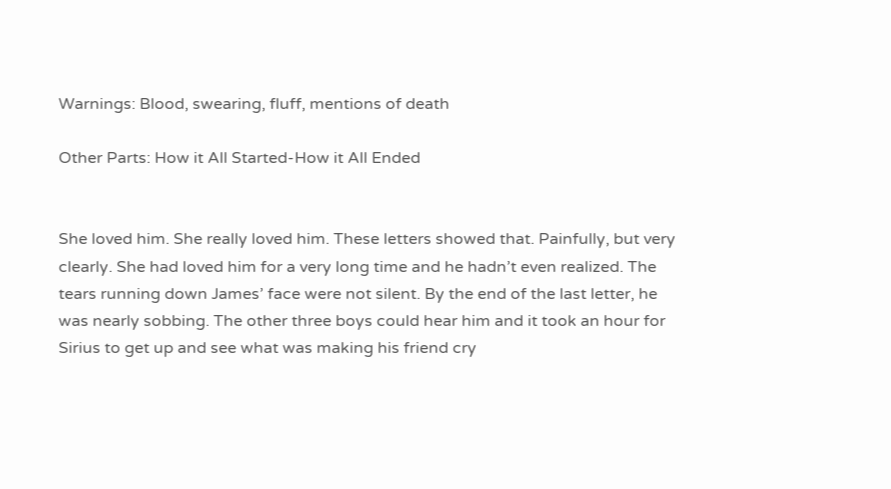Warnings: Blood, swearing, fluff, mentions of death

Other Parts: How it All Started-How it All Ended


She loved him. She really loved him. These letters showed that. Painfully, but very clearly. She had loved him for a very long time and he hadn’t even realized. The tears running down James’ face were not silent. By the end of the last letter, he was nearly sobbing. The other three boys could hear him and it took an hour for Sirius to get up and see what was making his friend cry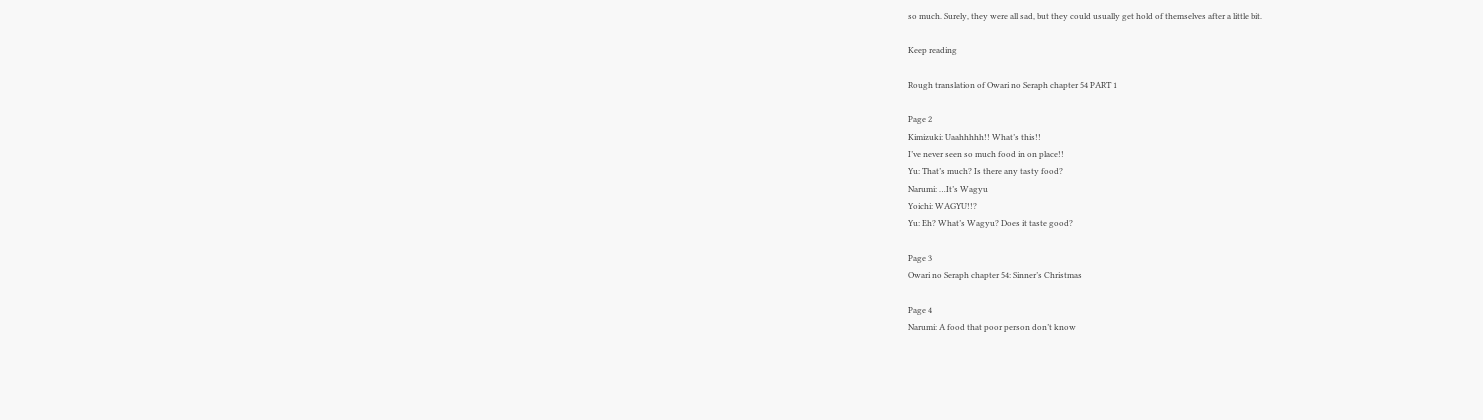so much. Surely, they were all sad, but they could usually get hold of themselves after a little bit.

Keep reading

Rough translation of Owari no Seraph chapter 54 PART 1

Page 2
Kimizuki: Uaahhhhh!! What’s this!!
I’ve never seen so much food in on place!!
Yu: That’s much? Is there any tasty food?
Narumi: …It’s Wagyu
Yoichi: WAGYU!!?
Yu: Eh? What’s Wagyu? Does it taste good?

Page 3
Owari no Seraph chapter 54: Sinner’s Christmas

Page 4
Narumi: A food that poor person don’t know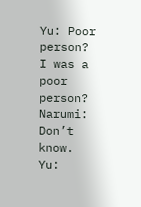Yu: Poor person? I was a poor person?
Narumi: Don’t know.
Yu: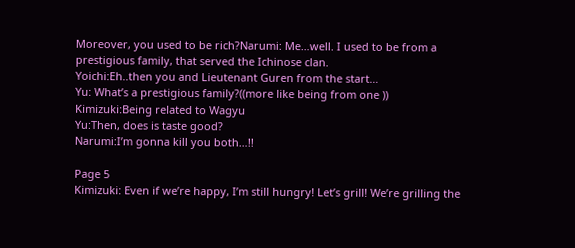Moreover, you used to be rich?Narumi: Me…well. I used to be from a prestigious family, that served the Ichinose clan.
Yoichi:Eh..then you and Lieutenant Guren from the start…
Yu: What’s a prestigious family?((more like being from one ))
Kimizuki:Being related to Wagyu
Yu:Then, does is taste good?
Narumi:I’m gonna kill you both…!!

Page 5
Kimizuki: Even if we’re happy, I’m still hungry! Let’s grill! We’re grilling the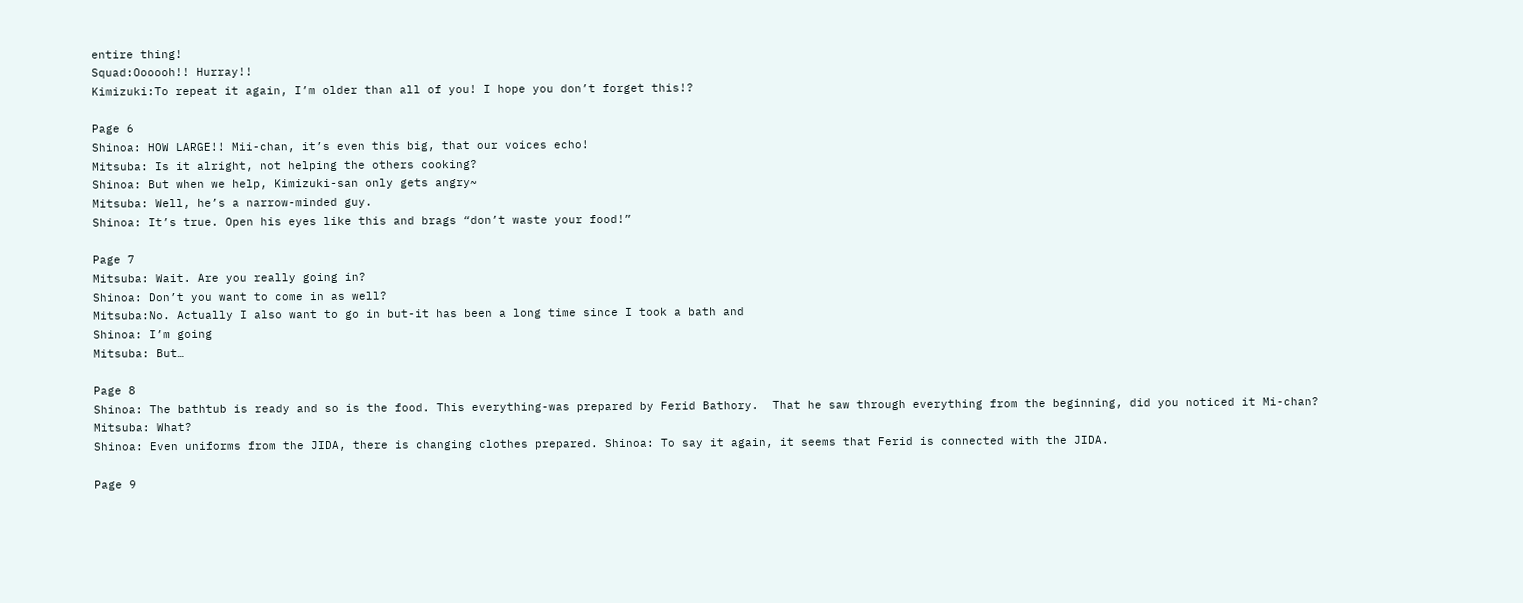entire thing!
Squad:Oooooh!! Hurray!!
Kimizuki:To repeat it again, I’m older than all of you! I hope you don’t forget this!?

Page 6
Shinoa: HOW LARGE!! Mii-chan, it’s even this big, that our voices echo!
Mitsuba: Is it alright, not helping the others cooking?
Shinoa: But when we help, Kimizuki-san only gets angry~
Mitsuba: Well, he’s a narrow-minded guy.
Shinoa: It’s true. Open his eyes like this and brags “don’t waste your food!”

Page 7
Mitsuba: Wait. Are you really going in?
Shinoa: Don’t you want to come in as well?
Mitsuba:No. Actually I also want to go in but-it has been a long time since I took a bath and
Shinoa: I’m going
Mitsuba: But…

Page 8
Shinoa: The bathtub is ready and so is the food. This everything-was prepared by Ferid Bathory.  That he saw through everything from the beginning, did you noticed it Mi-chan?
Mitsuba: What?
Shinoa: Even uniforms from the JIDA, there is changing clothes prepared. Shinoa: To say it again, it seems that Ferid is connected with the JIDA.

Page 9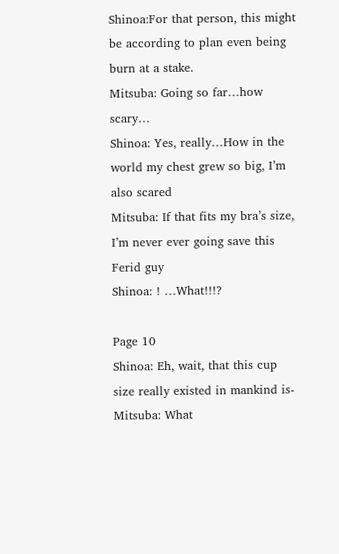Shinoa:For that person, this might be according to plan even being burn at a stake.
Mitsuba: Going so far…how scary…
Shinoa: Yes, really…How in the world my chest grew so big, I’m also scared
Mitsuba: If that fits my bra’s size, I’m never ever going save this Ferid guy
Shinoa: ! …What!!!?

Page 10
Shinoa: Eh, wait, that this cup size really existed in mankind is-
Mitsuba: What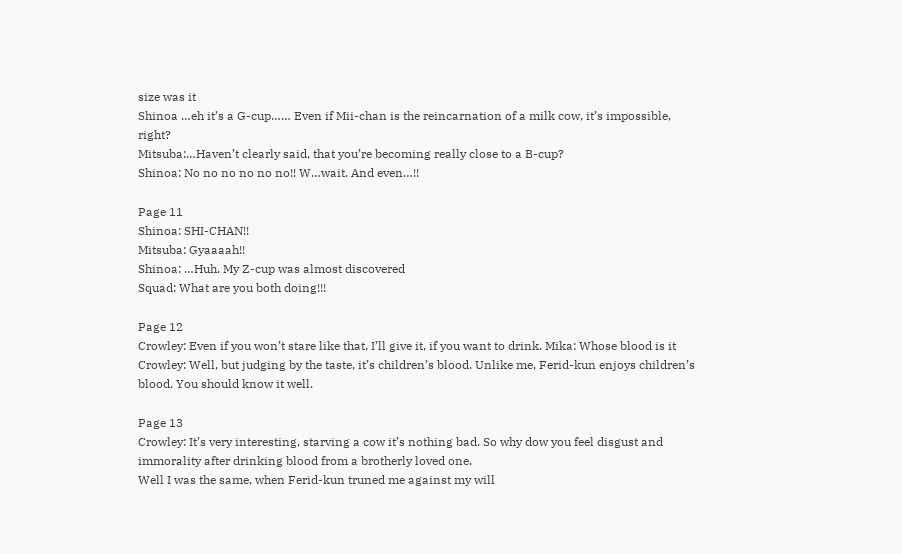size was it
Shinoa …eh it’s a G-cup…… Even if Mii-chan is the reincarnation of a milk cow, it’s impossible, right?
Mitsuba:…Haven’t clearly said, that you’re becoming really close to a B-cup?
Shinoa: No no no no no no!! W…wait. And even…!!

Page 11
Shinoa: SHI-CHAN!!
Mitsuba: Gyaaaah!!
Shinoa: …Huh. My Z-cup was almost discovered
Squad: What are you both doing!!!

Page 12
Crowley: Even if you won’t stare like that, I’ll give it, if you want to drink. Mika: Whose blood is it
Crowley: Well, but judging by the taste, it’s children’s blood. Unlike me, Ferid-kun enjoys children’s blood. You should know it well.

Page 13
Crowley: It’s very interesting, starving a cow it’s nothing bad. So why dow you feel disgust and immorality after drinking blood from a brotherly loved one.
Well I was the same, when Ferid-kun truned me against my will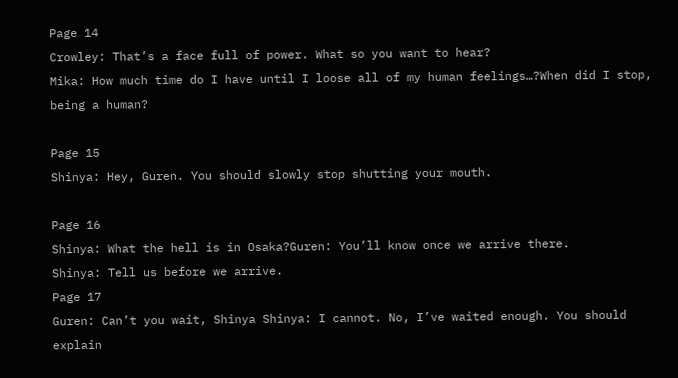Page 14
Crowley: That’s a face full of power. What so you want to hear?
Mika: How much time do I have until I loose all of my human feelings…?When did I stop, being a human?

Page 15
Shinya: Hey, Guren. You should slowly stop shutting your mouth.

Page 16
Shinya: What the hell is in Osaka?Guren: You’ll know once we arrive there.
Shinya: Tell us before we arrive.
Page 17
Guren: Can’t you wait, Shinya Shinya: I cannot. No, I’ve waited enough. You should explain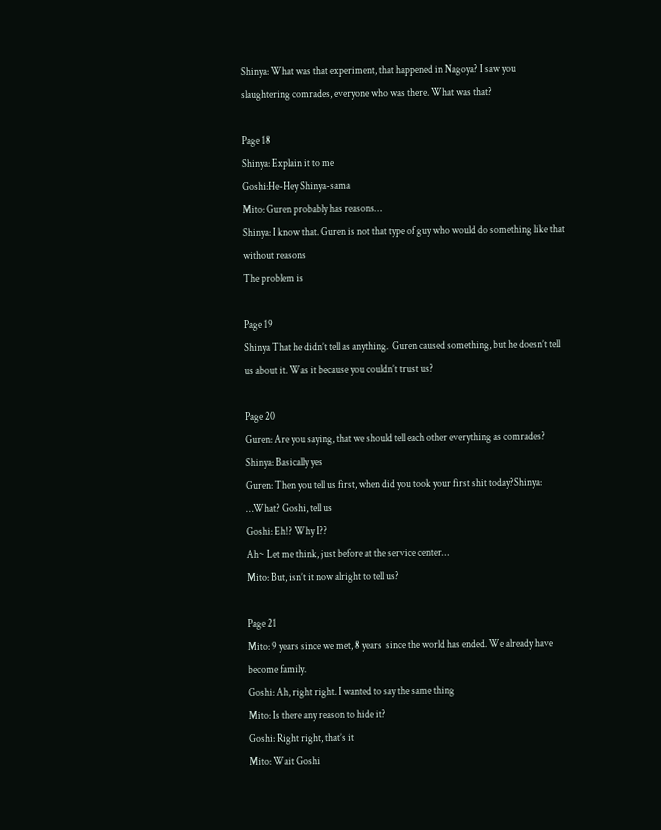Shinya: What was that experiment, that happened in Nagoya? I saw you slaughtering comrades, everyone who was there. What was that?

Page 18
Shinya: Explain it to me
Goshi:He-Hey Shinya-sama
Mito: Guren probably has reasons…
Shinya: I know that. Guren is not that type of guy who would do something like that without reasons
The problem is

Page 19
Shinya That he didn’t tell as anything.  Guren caused something, but he doesn’t tell us about it. Was it because you couldn’t trust us?

Page 20
Guren: Are you saying, that we should tell each other everything as comrades?
Shinya: Basically yes
Guren: Then you tell us first, when did you took your first shit today?Shinya: …What? Goshi, tell us
Goshi: Eh!? Why I??
Ah~ Let me think, just before at the service center…
Mito: But, isn’t it now alright to tell us?

Page 21
Mito: 9 years since we met, 8 years  since the world has ended. We already have become family.
Goshi: Ah, right right. I wanted to say the same thing
Mito: Is there any reason to hide it?
Goshi: Right right, that’s it
Mito: Wait Goshi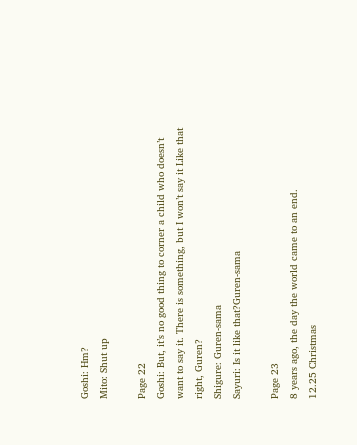Goshi: Hm?
Mito: Shut up

Page 22
Goshi: But, it’s no good thing to corner a child who doesn’t want to say it. There is something, but I won’t say it Like that right, Guren?
Shigure: Guren-sama
Sayuri: Is it like that?Guren-sama

Page 23
8 years ago, the day the world came to an end.
12.25 Christmas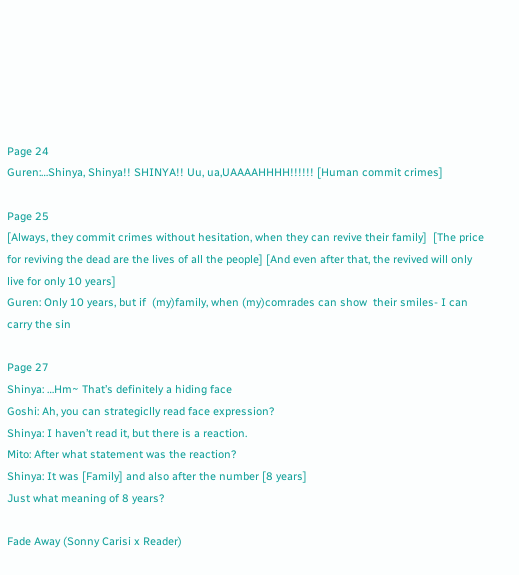Page 24
Guren:…Shinya, Shinya!! SHINYA!! Uu, ua,UAAAAHHHH!!!!!! [Human commit crimes]

Page 25
[Always, they commit crimes without hesitation, when they can revive their family]  [The price for reviving the dead are the lives of all the people] [And even after that, the revived will only live for only 10 years]
Guren: Only 10 years, but if  (my)family, when (my)comrades can show  their smiles- I can carry the sin

Page 27
Shinya: …Hm~ That’s definitely a hiding face
Goshi: Ah, you can strategiclly read face expression?
Shinya: I haven’t read it, but there is a reaction.
Mito: After what statement was the reaction?
Shinya: It was [Family] and also after the number [8 years]
Just what meaning of 8 years?

Fade Away (Sonny Carisi x Reader)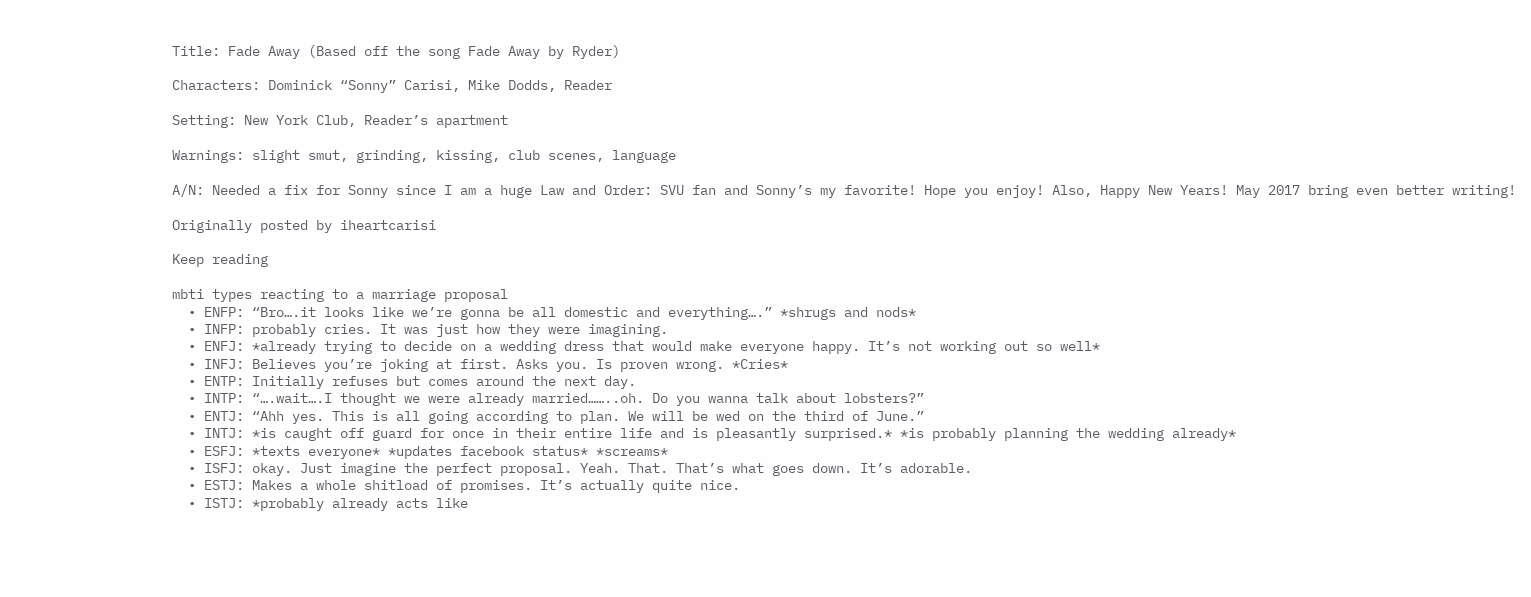Title: Fade Away (Based off the song Fade Away by Ryder)

Characters: Dominick “Sonny” Carisi, Mike Dodds, Reader

Setting: New York Club, Reader’s apartment

Warnings: slight smut, grinding, kissing, club scenes, language

A/N: Needed a fix for Sonny since I am a huge Law and Order: SVU fan and Sonny’s my favorite! Hope you enjoy! Also, Happy New Years! May 2017 bring even better writing!

Originally posted by iheartcarisi

Keep reading

mbti types reacting to a marriage proposal
  • ENFP: “Bro….it looks like we’re gonna be all domestic and everything….” *shrugs and nods*
  • INFP: probably cries. It was just how they were imagining.
  • ENFJ: *already trying to decide on a wedding dress that would make everyone happy. It’s not working out so well*
  • INFJ: Believes you’re joking at first. Asks you. Is proven wrong. *Cries*
  • ENTP: Initially refuses but comes around the next day.
  • INTP: “….wait….I thought we were already married……..oh. Do you wanna talk about lobsters?”
  • ENTJ: “Ahh yes. This is all going according to plan. We will be wed on the third of June.”
  • INTJ: *is caught off guard for once in their entire life and is pleasantly surprised.* *is probably planning the wedding already*
  • ESFJ: *texts everyone* *updates facebook status* *screams*
  • ISFJ: okay. Just imagine the perfect proposal. Yeah. That. That’s what goes down. It’s adorable.
  • ESTJ: Makes a whole shitload of promises. It’s actually quite nice.
  • ISTJ: *probably already acts like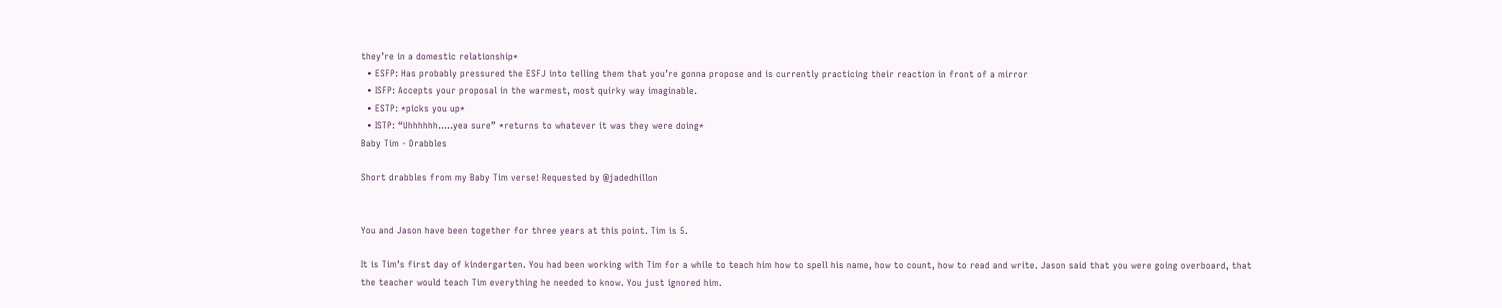they’re in a domestic relationship*
  • ESFP: Has probably pressured the ESFJ into telling them that you’re gonna propose and is currently practicing their reaction in front of a mirror
  • ISFP: Accepts your proposal in the warmest, most quirky way imaginable.
  • ESTP: *picks you up*
  • ISTP: “Uhhhhhh…..yea sure” *returns to whatever it was they were doing*
Baby Tim - Drabbles

Short drabbles from my Baby Tim verse! Requested by @jadedhillon


You and Jason have been together for three years at this point. Tim is 5.

It is Tim’s first day of kindergarten. You had been working with Tim for a while to teach him how to spell his name, how to count, how to read and write. Jason said that you were going overboard, that the teacher would teach Tim everything he needed to know. You just ignored him.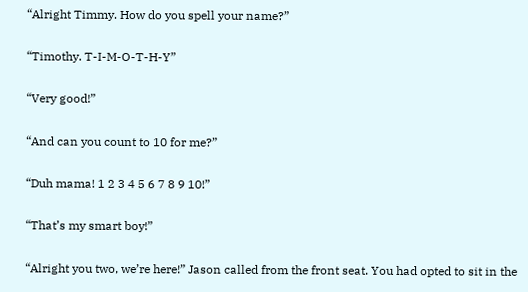“Alright Timmy. How do you spell your name?”

“Timothy. T-I-M-O-T-H-Y”

“Very good!”

“And can you count to 10 for me?”

“Duh mama! 1 2 3 4 5 6 7 8 9 10!”

“That’s my smart boy!”

“Alright you two, we’re here!” Jason called from the front seat. You had opted to sit in the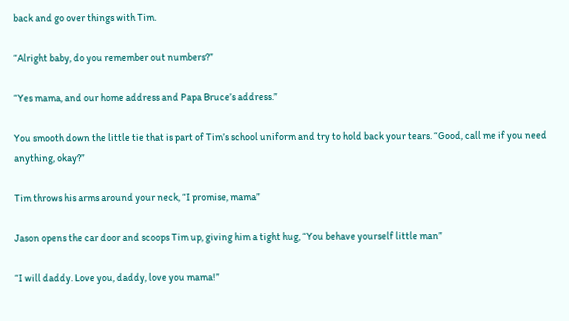back and go over things with Tim.

“Alright baby, do you remember out numbers?”

“Yes mama, and our home address and Papa Bruce’s address.”

You smooth down the little tie that is part of Tim’s school uniform and try to hold back your tears. “Good, call me if you need anything, okay?”

Tim throws his arms around your neck, “I promise, mama”

Jason opens the car door and scoops Tim up, giving him a tight hug, “You behave yourself little man”

“I will daddy. Love you, daddy, love you mama!”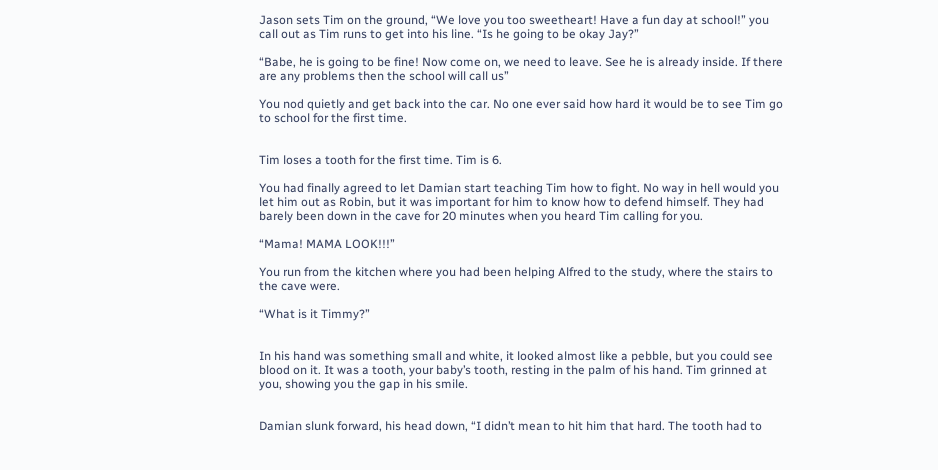Jason sets Tim on the ground, “We love you too sweetheart! Have a fun day at school!” you call out as Tim runs to get into his line. “Is he going to be okay Jay?”

“Babe, he is going to be fine! Now come on, we need to leave. See he is already inside. If there are any problems then the school will call us”

You nod quietly and get back into the car. No one ever said how hard it would be to see Tim go to school for the first time.


Tim loses a tooth for the first time. Tim is 6.

You had finally agreed to let Damian start teaching Tim how to fight. No way in hell would you let him out as Robin, but it was important for him to know how to defend himself. They had barely been down in the cave for 20 minutes when you heard Tim calling for you.

“Mama! MAMA LOOK!!!”

You run from the kitchen where you had been helping Alfred to the study, where the stairs to the cave were.

“What is it Timmy?”


In his hand was something small and white, it looked almost like a pebble, but you could see blood on it. It was a tooth, your baby’s tooth, resting in the palm of his hand. Tim grinned at you, showing you the gap in his smile.


Damian slunk forward, his head down, “I didn’t mean to hit him that hard. The tooth had to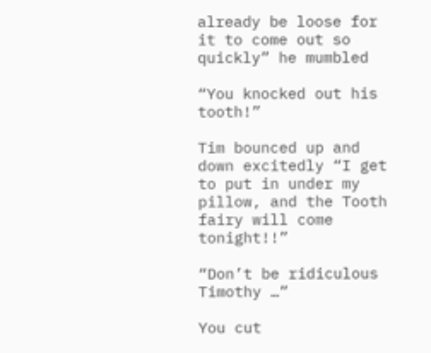already be loose for it to come out so quickly” he mumbled

“You knocked out his tooth!”

Tim bounced up and down excitedly “I get to put in under my pillow, and the Tooth fairy will come tonight!!”

“Don’t be ridiculous Timothy …”

You cut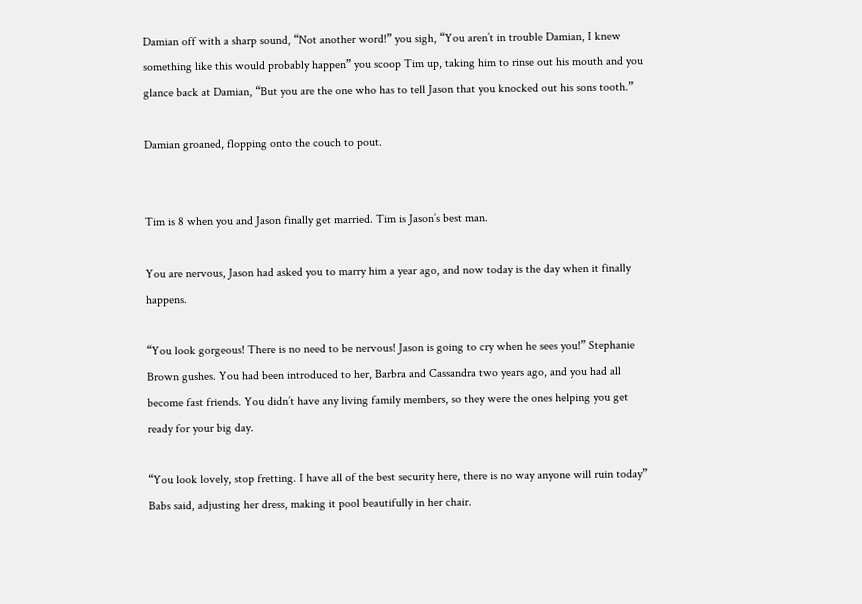Damian off with a sharp sound, “Not another word!” you sigh, “You aren’t in trouble Damian, I knew something like this would probably happen” you scoop Tim up, taking him to rinse out his mouth and you glance back at Damian, “But you are the one who has to tell Jason that you knocked out his sons tooth.”

Damian groaned, flopping onto the couch to pout.


Tim is 8 when you and Jason finally get married. Tim is Jason’s best man.

You are nervous, Jason had asked you to marry him a year ago, and now today is the day when it finally happens.

“You look gorgeous! There is no need to be nervous! Jason is going to cry when he sees you!” Stephanie Brown gushes. You had been introduced to her, Barbra and Cassandra two years ago, and you had all become fast friends. You didn’t have any living family members, so they were the ones helping you get ready for your big day.

“You look lovely, stop fretting. I have all of the best security here, there is no way anyone will ruin today” Babs said, adjusting her dress, making it pool beautifully in her chair.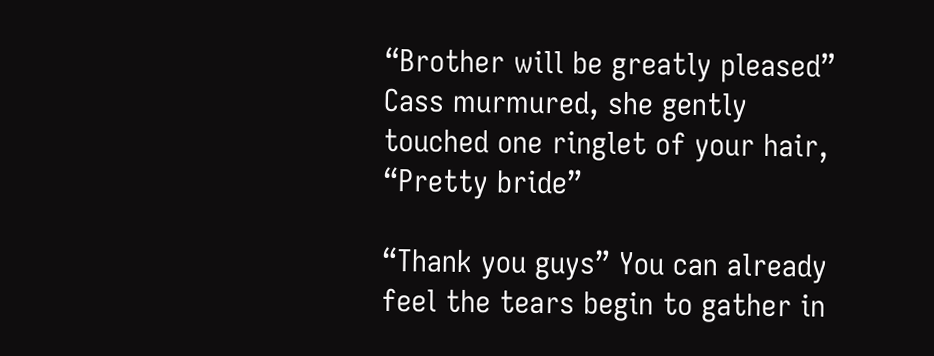“Brother will be greatly pleased” Cass murmured, she gently touched one ringlet of your hair, “Pretty bride”

“Thank you guys” You can already feel the tears begin to gather in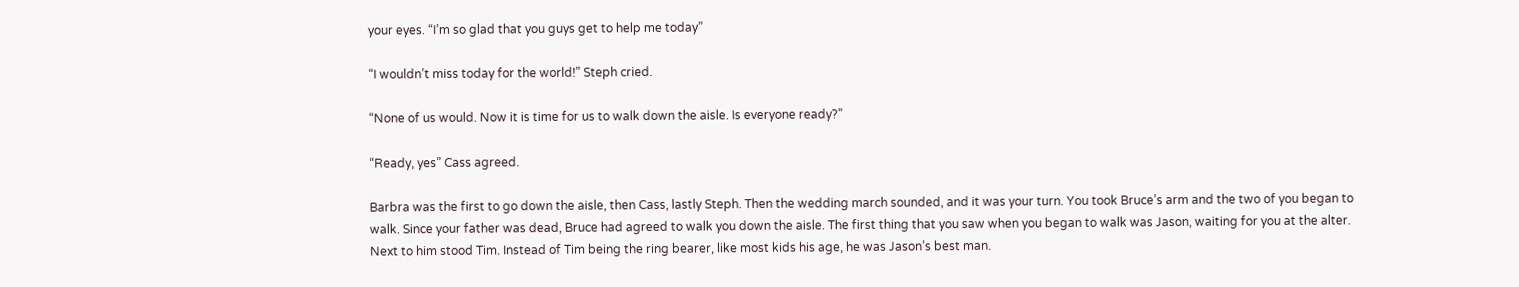your eyes. “I’m so glad that you guys get to help me today”

“I wouldn’t miss today for the world!” Steph cried.

“None of us would. Now it is time for us to walk down the aisle. Is everyone ready?”

“Ready, yes” Cass agreed.

Barbra was the first to go down the aisle, then Cass, lastly Steph. Then the wedding march sounded, and it was your turn. You took Bruce’s arm and the two of you began to walk. Since your father was dead, Bruce had agreed to walk you down the aisle. The first thing that you saw when you began to walk was Jason, waiting for you at the alter. Next to him stood Tim. Instead of Tim being the ring bearer, like most kids his age, he was Jason’s best man.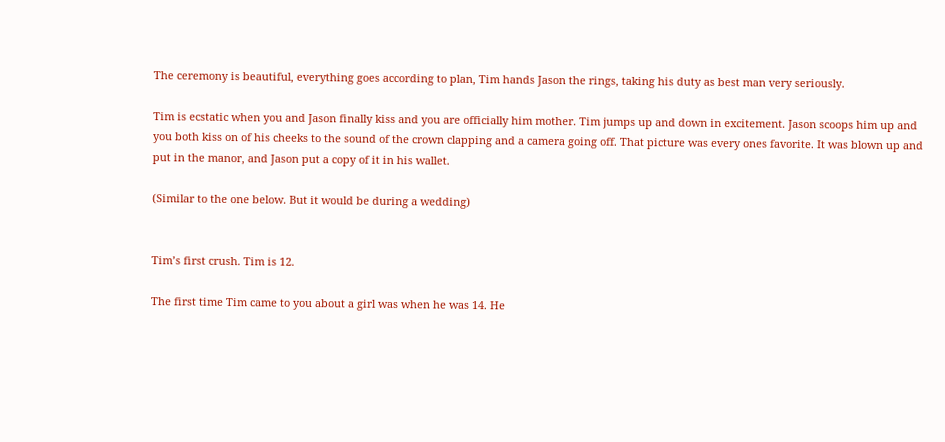The ceremony is beautiful, everything goes according to plan, Tim hands Jason the rings, taking his duty as best man very seriously.

Tim is ecstatic when you and Jason finally kiss and you are officially him mother. Tim jumps up and down in excitement. Jason scoops him up and you both kiss on of his cheeks to the sound of the crown clapping and a camera going off. That picture was every ones favorite. It was blown up and put in the manor, and Jason put a copy of it in his wallet.

(Similar to the one below. But it would be during a wedding)


Tim’s first crush. Tim is 12.

The first time Tim came to you about a girl was when he was 14. He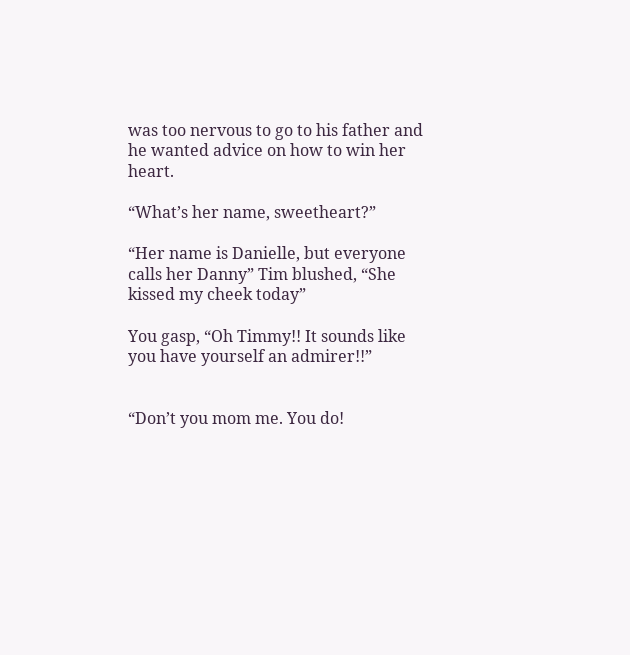was too nervous to go to his father and he wanted advice on how to win her heart.

“What’s her name, sweetheart?”

“Her name is Danielle, but everyone calls her Danny” Tim blushed, “She kissed my cheek today”

You gasp, “Oh Timmy!! It sounds like you have yourself an admirer!!”


“Don’t you mom me. You do!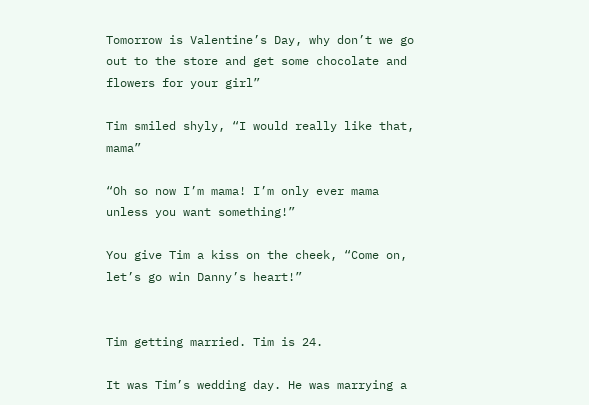Tomorrow is Valentine’s Day, why don’t we go out to the store and get some chocolate and flowers for your girl”

Tim smiled shyly, “I would really like that, mama”

“Oh so now I’m mama! I’m only ever mama unless you want something!”

You give Tim a kiss on the cheek, “Come on, let’s go win Danny’s heart!”


Tim getting married. Tim is 24.

It was Tim’s wedding day. He was marrying a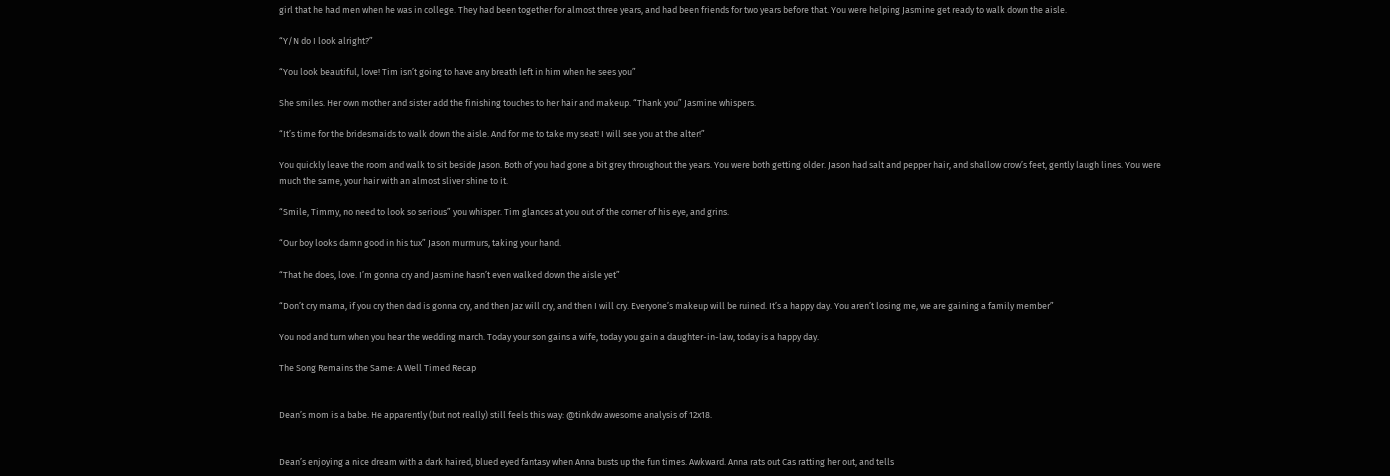girl that he had men when he was in college. They had been together for almost three years, and had been friends for two years before that. You were helping Jasmine get ready to walk down the aisle.

“Y/N do I look alright?”

“You look beautiful, love! Tim isn’t going to have any breath left in him when he sees you”

She smiles. Her own mother and sister add the finishing touches to her hair and makeup. “Thank you” Jasmine whispers.

“It’s time for the bridesmaids to walk down the aisle. And for me to take my seat! I will see you at the alter!”

You quickly leave the room and walk to sit beside Jason. Both of you had gone a bit grey throughout the years. You were both getting older. Jason had salt and pepper hair, and shallow crow’s feet, gently laugh lines. You were much the same, your hair with an almost sliver shine to it.

“Smile, Timmy, no need to look so serious” you whisper. Tim glances at you out of the corner of his eye, and grins.

“Our boy looks damn good in his tux” Jason murmurs, taking your hand.

“That he does, love. I’m gonna cry and Jasmine hasn’t even walked down the aisle yet”

“Don’t cry mama, if you cry then dad is gonna cry, and then Jaz will cry, and then I will cry. Everyone’s makeup will be ruined. It’s a happy day. You aren’t losing me, we are gaining a family member”

You nod and turn when you hear the wedding march. Today your son gains a wife, today you gain a daughter-in-law, today is a happy day.

The Song Remains the Same: A Well Timed Recap


Dean’s mom is a babe. He apparently (but not really) still feels this way: @tinkdw awesome analysis of 12x18.


Dean’s enjoying a nice dream with a dark haired, blued eyed fantasy when Anna busts up the fun times. Awkward. Anna rats out Cas ratting her out, and tells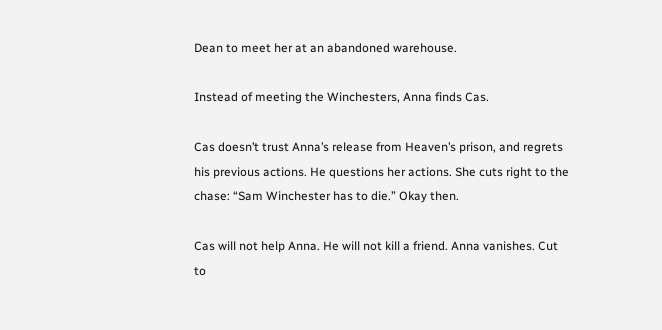Dean to meet her at an abandoned warehouse.

Instead of meeting the Winchesters, Anna finds Cas.

Cas doesn’t trust Anna’s release from Heaven’s prison, and regrets his previous actions. He questions her actions. She cuts right to the chase: “Sam Winchester has to die.” Okay then.

Cas will not help Anna. He will not kill a friend. Anna vanishes. Cut to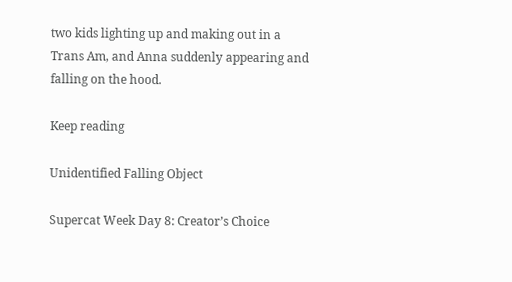two kids lighting up and making out in a Trans Am, and Anna suddenly appearing and falling on the hood.

Keep reading

Unidentified Falling Object

Supercat Week Day 8: Creator’s Choice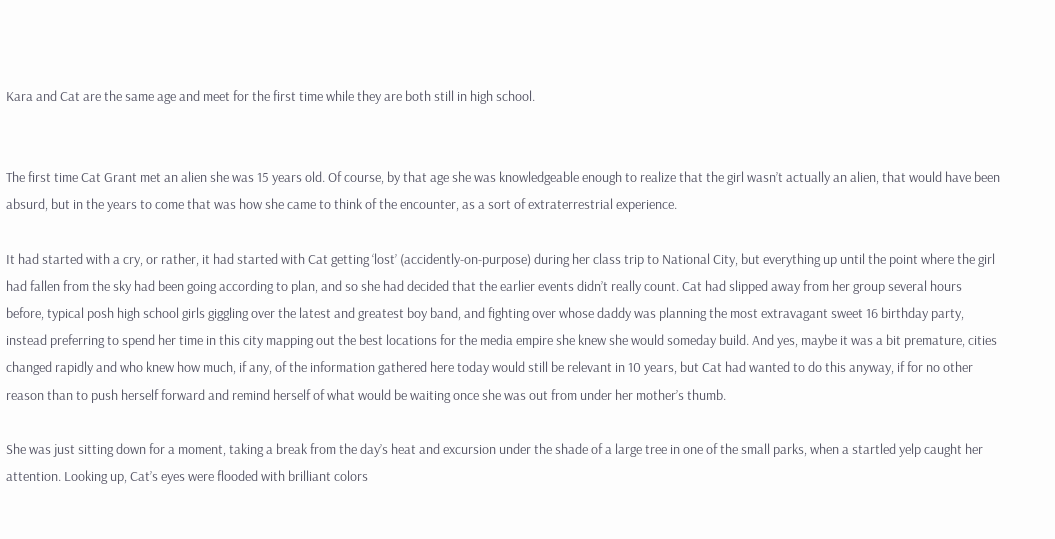Kara and Cat are the same age and meet for the first time while they are both still in high school.


The first time Cat Grant met an alien she was 15 years old. Of course, by that age she was knowledgeable enough to realize that the girl wasn’t actually an alien, that would have been absurd, but in the years to come that was how she came to think of the encounter, as a sort of extraterrestrial experience.

It had started with a cry, or rather, it had started with Cat getting ‘lost’ (accidently-on-purpose) during her class trip to National City, but everything up until the point where the girl had fallen from the sky had been going according to plan, and so she had decided that the earlier events didn’t really count. Cat had slipped away from her group several hours before, typical posh high school girls giggling over the latest and greatest boy band, and fighting over whose daddy was planning the most extravagant sweet 16 birthday party, instead preferring to spend her time in this city mapping out the best locations for the media empire she knew she would someday build. And yes, maybe it was a bit premature, cities changed rapidly and who knew how much, if any, of the information gathered here today would still be relevant in 10 years, but Cat had wanted to do this anyway, if for no other reason than to push herself forward and remind herself of what would be waiting once she was out from under her mother’s thumb.

She was just sitting down for a moment, taking a break from the day’s heat and excursion under the shade of a large tree in one of the small parks, when a startled yelp caught her attention. Looking up, Cat’s eyes were flooded with brilliant colors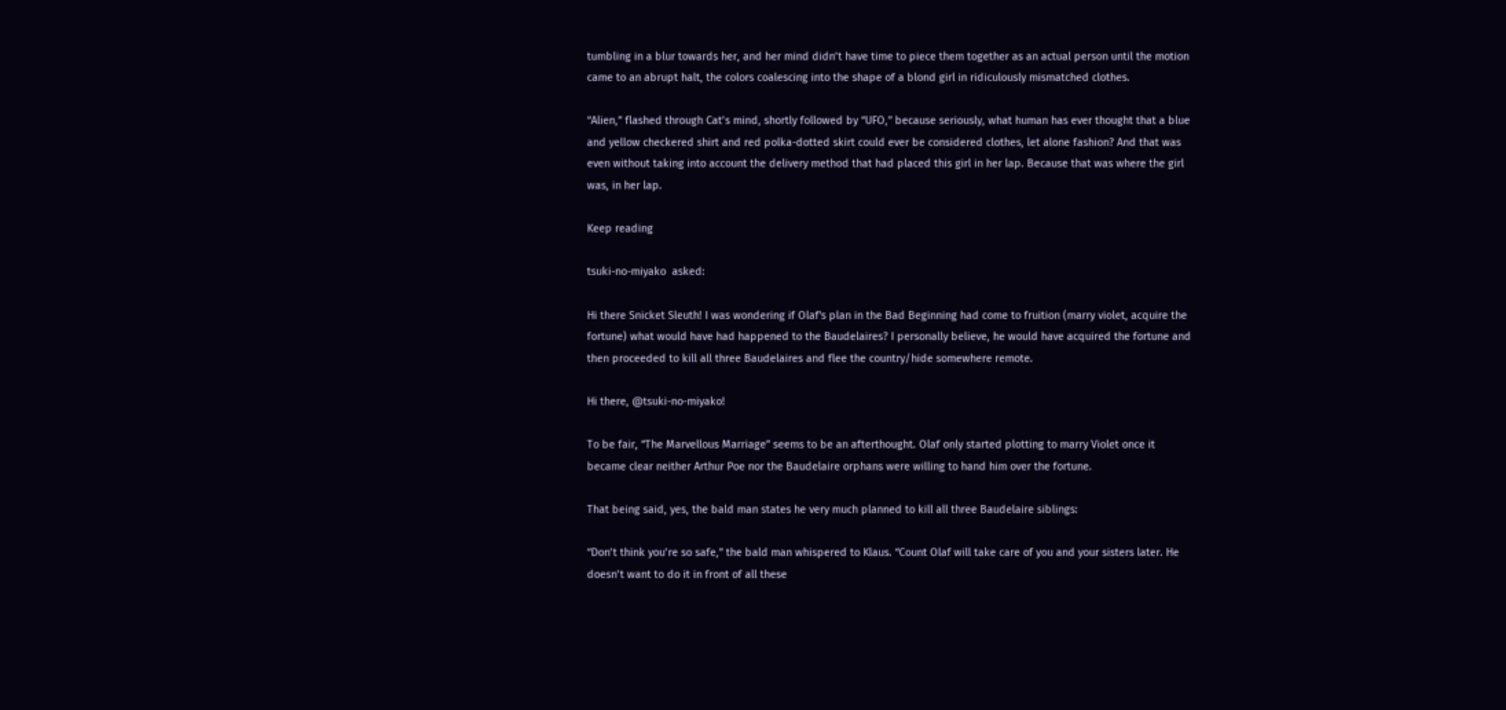tumbling in a blur towards her, and her mind didn’t have time to piece them together as an actual person until the motion came to an abrupt halt, the colors coalescing into the shape of a blond girl in ridiculously mismatched clothes.

“Alien,” flashed through Cat’s mind, shortly followed by “UFO,” because seriously, what human has ever thought that a blue and yellow checkered shirt and red polka-dotted skirt could ever be considered clothes, let alone fashion? And that was even without taking into account the delivery method that had placed this girl in her lap. Because that was where the girl was, in her lap.

Keep reading

tsuki-no-miyako  asked:

Hi there Snicket Sleuth! I was wondering if Olaf's plan in the Bad Beginning had come to fruition (marry violet, acquire the fortune) what would have had happened to the Baudelaires? I personally believe, he would have acquired the fortune and then proceeded to kill all three Baudelaires and flee the country/hide somewhere remote.

Hi there, @tsuki-no-miyako!

To be fair, “The Marvellous Marriage” seems to be an afterthought. Olaf only started plotting to marry Violet once it became clear neither Arthur Poe nor the Baudelaire orphans were willing to hand him over the fortune.

That being said, yes, the bald man states he very much planned to kill all three Baudelaire siblings:

“Don’t think you’re so safe,” the bald man whispered to Klaus. “Count Olaf will take care of you and your sisters later. He doesn’t want to do it in front of all these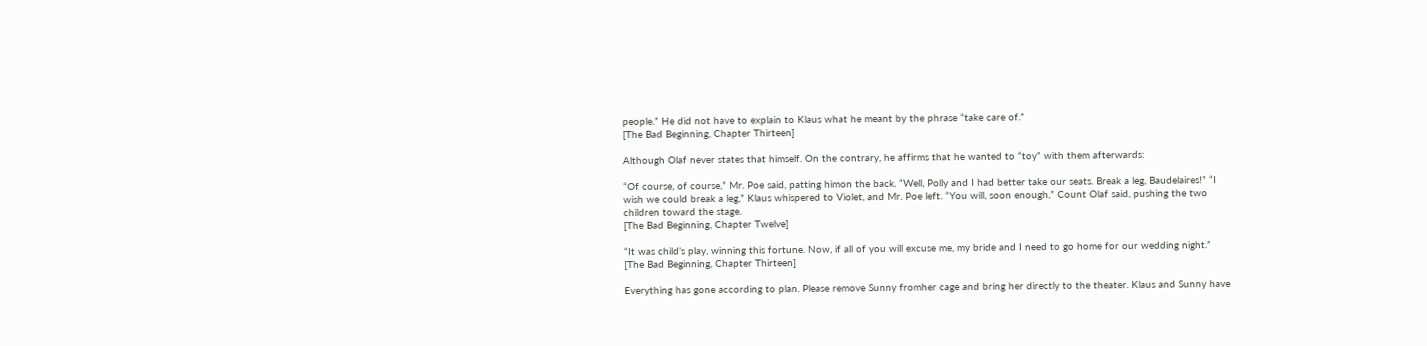people.” He did not have to explain to Klaus what he meant by the phrase “take care of.”
[The Bad Beginning, Chapter Thirteen]

Although Olaf never states that himself. On the contrary, he affirms that he wanted to “toy” with them afterwards:

“Of course, of course,” Mr. Poe said, patting himon the back. “Well, Polly and I had better take our seats. Break a leg, Baudelaires!” “I wish we could break a leg,” Klaus whispered to Violet, and Mr. Poe left. “You will, soon enough,” Count Olaf said, pushing the two children toward the stage.
[The Bad Beginning, Chapter Twelve]

“It was child’s play, winning this fortune. Now, if all of you will excuse me, my bride and I need to go home for our wedding night.”
[The Bad Beginning, Chapter Thirteen]

Everything has gone according to plan. Please remove Sunny fromher cage and bring her directly to the theater. Klaus and Sunny have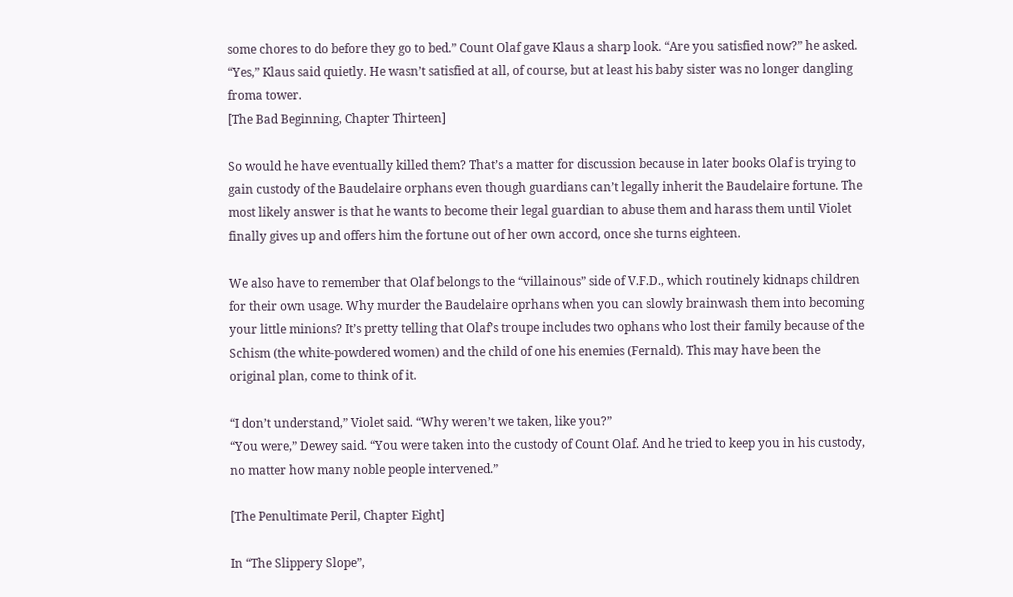some chores to do before they go to bed.” Count Olaf gave Klaus a sharp look. “Are you satisfied now?” he asked. “Yes,” Klaus said quietly. He wasn’t satisfied at all, of course, but at least his baby sister was no longer dangling froma tower.
[The Bad Beginning, Chapter Thirteen]

So would he have eventually killed them? That’s a matter for discussion because in later books Olaf is trying to gain custody of the Baudelaire orphans even though guardians can’t legally inherit the Baudelaire fortune. The most likely answer is that he wants to become their legal guardian to abuse them and harass them until Violet finally gives up and offers him the fortune out of her own accord, once she turns eighteen.

We also have to remember that Olaf belongs to the “villainous” side of V.F.D., which routinely kidnaps children for their own usage. Why murder the Baudelaire oprhans when you can slowly brainwash them into becoming your little minions? It’s pretty telling that Olaf’s troupe includes two ophans who lost their family because of the Schism (the white-powdered women) and the child of one his enemies (Fernald). This may have been the original plan, come to think of it.

“I don’t understand,” Violet said. “Why weren’t we taken, like you?”
“You were,” Dewey said. “You were taken into the custody of Count Olaf. And he tried to keep you in his custody, no matter how many noble people intervened.”

[The Penultimate Peril, Chapter Eight]

In “The Slippery Slope”,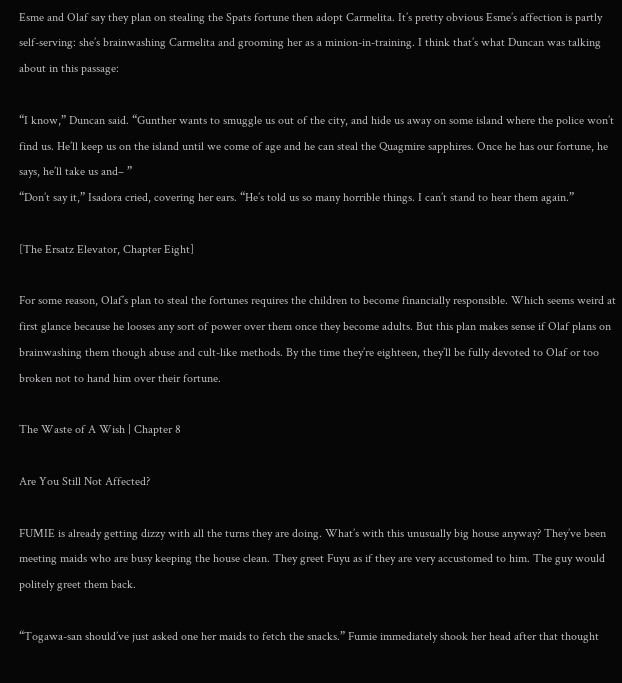Esme and Olaf say they plan on stealing the Spats fortune then adopt Carmelita. It’s pretty obvious Esme’s affection is partly self-serving: she’s brainwashing Carmelita and grooming her as a minion-in-training. I think that’s what Duncan was talking about in this passage:

“I know,” Duncan said. “Gunther wants to smuggle us out of the city, and hide us away on some island where the police won’t find us. He’ll keep us on the island until we come of age and he can steal the Quagmire sapphires. Once he has our fortune, he says, he’ll take us and– ”
“Don’t say it,” Isadora cried, covering her ears. “He’s told us so many horrible things. I can’t stand to hear them again.”

[The Ersatz Elevator, Chapter Eight]

For some reason, Olaf’s plan to steal the fortunes requires the children to become financially responsible. Which seems weird at first glance because he looses any sort of power over them once they become adults. But this plan makes sense if Olaf plans on brainwashing them though abuse and cult-like methods. By the time they’re eighteen, they’ll be fully devoted to Olaf or too broken not to hand him over their fortune.

The Waste of A Wish | Chapter 8

Are You Still Not Affected?

FUMIE is already getting dizzy with all the turns they are doing. What’s with this unusually big house anyway? They’ve been meeting maids who are busy keeping the house clean. They greet Fuyu as if they are very accustomed to him. The guy would politely greet them back.

“Togawa-san should’ve just asked one her maids to fetch the snacks.” Fumie immediately shook her head after that thought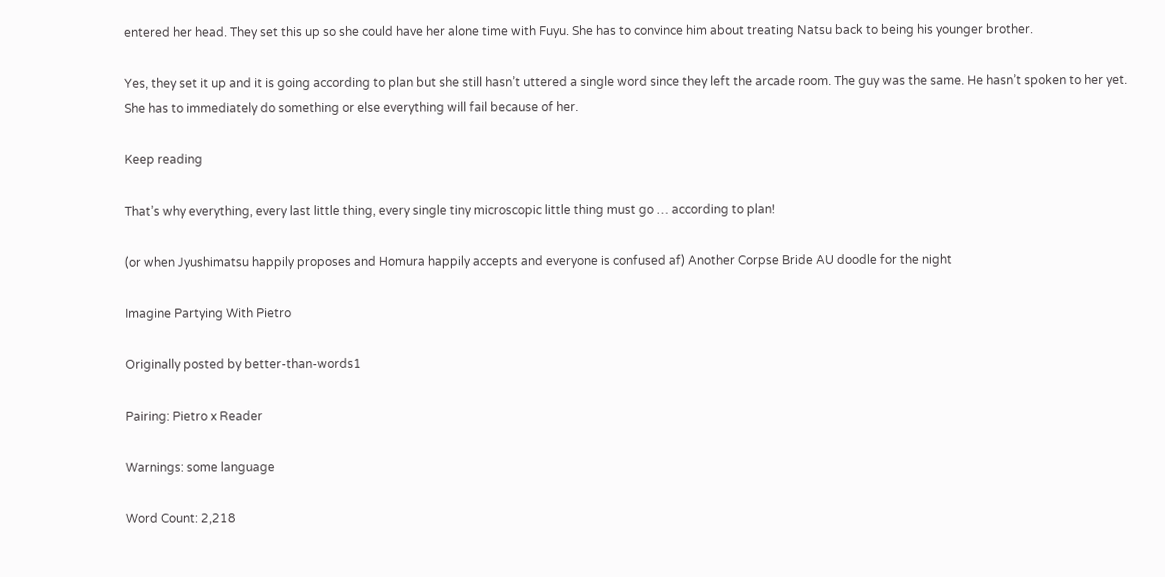entered her head. They set this up so she could have her alone time with Fuyu. She has to convince him about treating Natsu back to being his younger brother.

Yes, they set it up and it is going according to plan but she still hasn’t uttered a single word since they left the arcade room. The guy was the same. He hasn’t spoken to her yet. She has to immediately do something or else everything will fail because of her.

Keep reading

That’s why everything, every last little thing, every single tiny microscopic little thing must go … according to plan!

(or when Jyushimatsu happily proposes and Homura happily accepts and everyone is confused af) Another Corpse Bride AU doodle for the night

Imagine Partying With Pietro

Originally posted by better-than-words1

Pairing: Pietro x Reader

Warnings: some language

Word Count: 2,218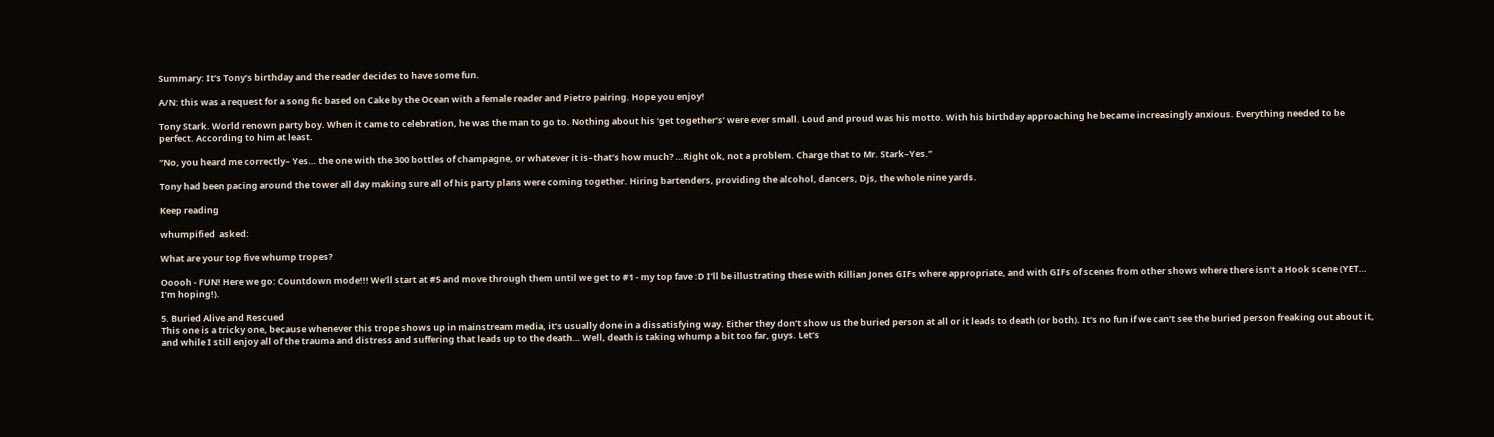Summary: It’s Tony’s birthday and the reader decides to have some fun.

A/N: this was a request for a song fic based on Cake by the Ocean with a female reader and Pietro pairing. Hope you enjoy!

Tony Stark. World renown party boy. When it came to celebration, he was the man to go to. Nothing about his ‘get together’s’ were ever small. Loud and proud was his motto. With his birthday approaching he became increasingly anxious. Everything needed to be perfect. According to him at least.

“No, you heard me correctly– Yes… the one with the 300 bottles of champagne, or whatever it is–that’s how much? …Right ok, not a problem. Charge that to Mr. Stark–Yes.”

Tony had been pacing around the tower all day making sure all of his party plans were coming together. Hiring bartenders, providing the alcohol, dancers, Djs, the whole nine yards.

Keep reading

whumpified  asked:

What are your top five whump tropes?

Ooooh - FUN! Here we go: Countdown mode!!! We’ll start at #5 and move through them until we get to #1 - my top fave :D I’ll be illustrating these with Killian Jones GIFs where appropriate, and with GIFs of scenes from other shows where there isn’t a Hook scene (YET… I’m hoping!).

5. Buried Alive and Rescued
This one is a tricky one, because whenever this trope shows up in mainstream media, it’s usually done in a dissatisfying way. Either they don’t show us the buried person at all or it leads to death (or both). It’s no fun if we can’t see the buried person freaking out about it, and while I still enjoy all of the trauma and distress and suffering that leads up to the death… Well, death is taking whump a bit too far, guys. Let’s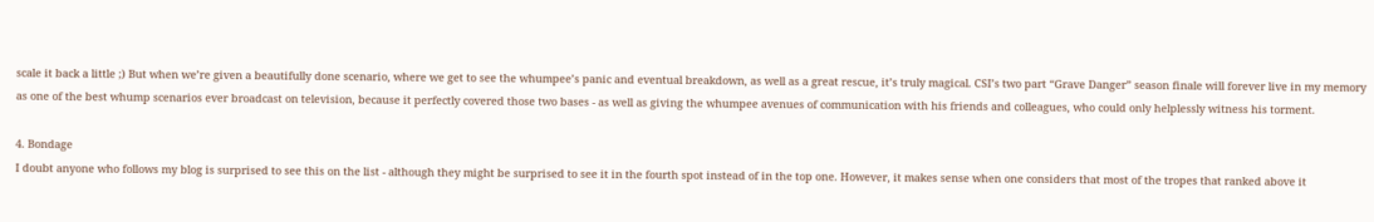scale it back a little ;) But when we’re given a beautifully done scenario, where we get to see the whumpee’s panic and eventual breakdown, as well as a great rescue, it’s truly magical. CSI’s two part “Grave Danger” season finale will forever live in my memory as one of the best whump scenarios ever broadcast on television, because it perfectly covered those two bases - as well as giving the whumpee avenues of communication with his friends and colleagues, who could only helplessly witness his torment.

4. Bondage
I doubt anyone who follows my blog is surprised to see this on the list - although they might be surprised to see it in the fourth spot instead of in the top one. However, it makes sense when one considers that most of the tropes that ranked above it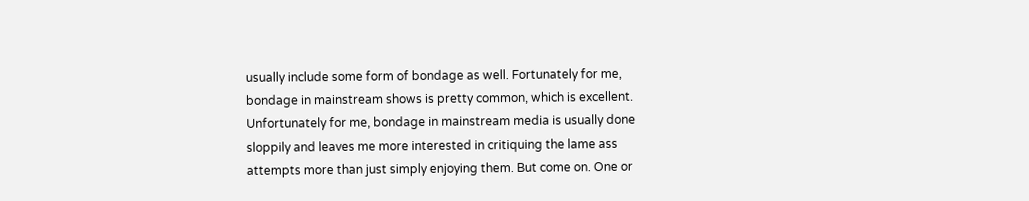usually include some form of bondage as well. Fortunately for me, bondage in mainstream shows is pretty common, which is excellent. Unfortunately for me, bondage in mainstream media is usually done sloppily and leaves me more interested in critiquing the lame ass attempts more than just simply enjoying them. But come on. One or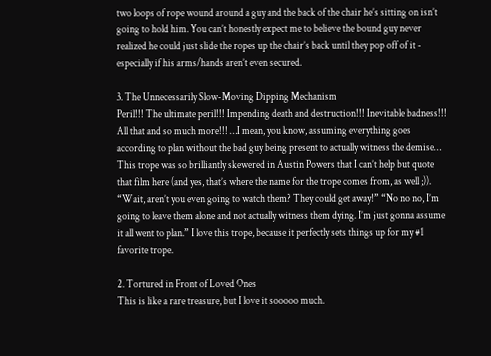two loops of rope wound around a guy and the back of the chair he’s sitting on isn’t going to hold him. You can’t honestly expect me to believe the bound guy never realized he could just slide the ropes up the chair’s back until they pop off of it - especially if his arms/hands aren’t even secured.

3. The Unnecessarily Slow-Moving Dipping Mechanism
Peril!!! The ultimate peril!!! Impending death and destruction!!! Inevitable badness!!! All that and so much more!!! …I mean, you know, assuming everything goes according to plan without the bad guy being present to actually witness the demise… This trope was so brilliantly skewered in Austin Powers that I can’t help but quote that film here (and yes, that’s where the name for the trope comes from, as well ;)). “Wait, aren’t you even going to watch them? They could get away!” “No no no, I’m going to leave them alone and not actually witness them dying. I’m just gonna assume it all went to plan.” I love this trope, because it perfectly sets things up for my #1 favorite trope.

2. Tortured in Front of Loved Ones
This is like a rare treasure, but I love it sooooo much.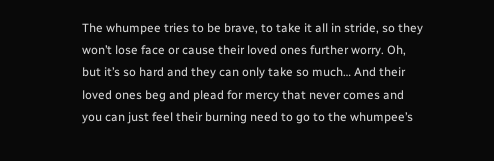The whumpee tries to be brave, to take it all in stride, so they won’t lose face or cause their loved ones further worry. Oh, but it’s so hard and they can only take so much… And their loved ones beg and plead for mercy that never comes and you can just feel their burning need to go to the whumpee’s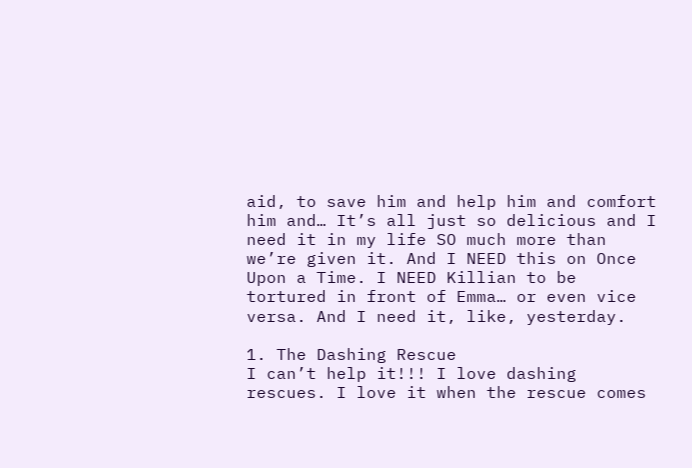aid, to save him and help him and comfort him and… It’s all just so delicious and I need it in my life SO much more than we’re given it. And I NEED this on Once Upon a Time. I NEED Killian to be tortured in front of Emma… or even vice versa. And I need it, like, yesterday.

1. The Dashing Rescue
I can’t help it!!! I love dashing rescues. I love it when the rescue comes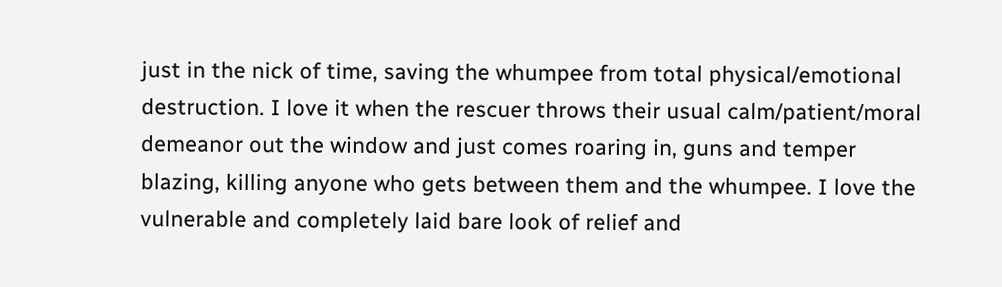just in the nick of time, saving the whumpee from total physical/emotional destruction. I love it when the rescuer throws their usual calm/patient/moral demeanor out the window and just comes roaring in, guns and temper blazing, killing anyone who gets between them and the whumpee. I love the vulnerable and completely laid bare look of relief and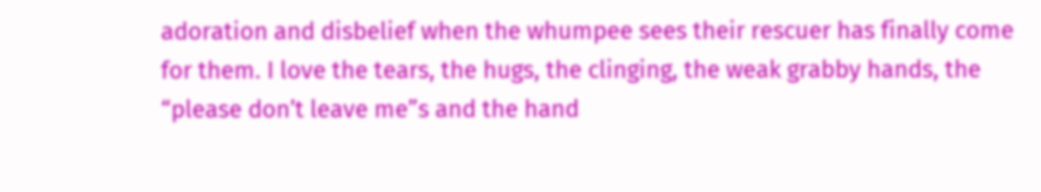adoration and disbelief when the whumpee sees their rescuer has finally come for them. I love the tears, the hugs, the clinging, the weak grabby hands, the “please don’t leave me”s and the hand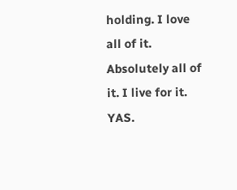holding. I love all of it. Absolutely all of it. I live for it. YAS.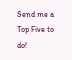Send me a Top Five to do!